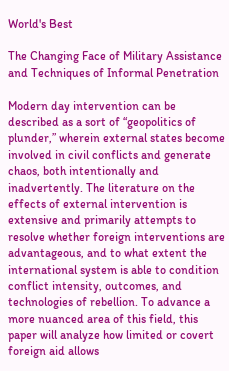World's Best

The Changing Face of Military Assistance and Techniques of Informal Penetration

Modern day intervention can be described as a sort of “geopolitics of plunder,” wherein external states become involved in civil conflicts and generate chaos, both intentionally and inadvertently. The literature on the effects of external intervention is extensive and primarily attempts to resolve whether foreign interventions are advantageous, and to what extent the international system is able to condition conflict intensity, outcomes, and technologies of rebellion. To advance a more nuanced area of this field, this paper will analyze how limited or covert foreign aid allows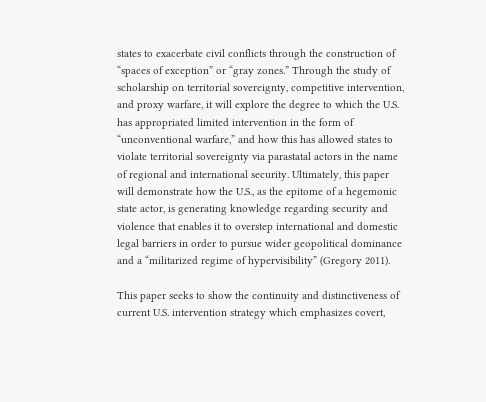states to exacerbate civil conflicts through the construction of “spaces of exception” or “gray zones.” Through the study of scholarship on territorial sovereignty, competitive intervention, and proxy warfare, it will explore the degree to which the U.S. has appropriated limited intervention in the form of “unconventional warfare,” and how this has allowed states to violate territorial sovereignty via parastatal actors in the name of regional and international security. Ultimately, this paper will demonstrate how the U.S., as the epitome of a hegemonic state actor, is generating knowledge regarding security and violence that enables it to overstep international and domestic legal barriers in order to pursue wider geopolitical dominance and a “militarized regime of hypervisibility” (Gregory 2011).

This paper seeks to show the continuity and distinctiveness of current U.S. intervention strategy which emphasizes covert,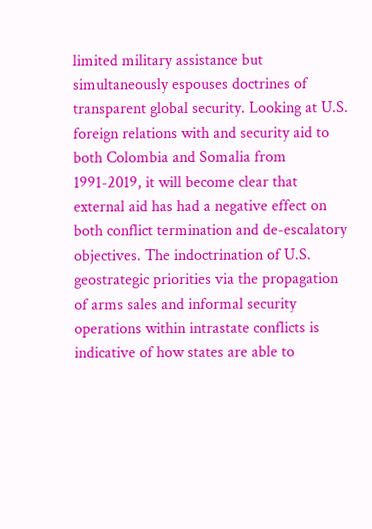limited military assistance but simultaneously espouses doctrines of transparent global security. Looking at U.S. foreign relations with and security aid to both Colombia and Somalia from 1991-2019, it will become clear that external aid has had a negative effect on both conflict termination and de-escalatory objectives. The indoctrination of U.S. geostrategic priorities via the propagation of arms sales and informal security operations within intrastate conflicts is indicative of how states are able to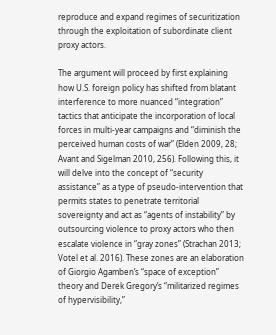reproduce and expand regimes of securitization through the exploitation of subordinate client proxy actors.

The argument will proceed by first explaining how U.S. foreign policy has shifted from blatant interference to more nuanced “integration” tactics that anticipate the incorporation of local forces in multi-year campaigns and “diminish the perceived human costs of war” (Elden 2009, 28; Avant and Sigelman 2010, 256). Following this, it will delve into the concept of “security assistance” as a type of pseudo-intervention that permits states to penetrate territorial sovereignty and act as “agents of instability” by outsourcing violence to proxy actors who then escalate violence in “gray zones” (Strachan 2013; Votel et al. 2016). These zones are an elaboration of Giorgio Agamben’s “space of exception” theory and Derek Gregory’s “militarized regimes of hypervisibility,”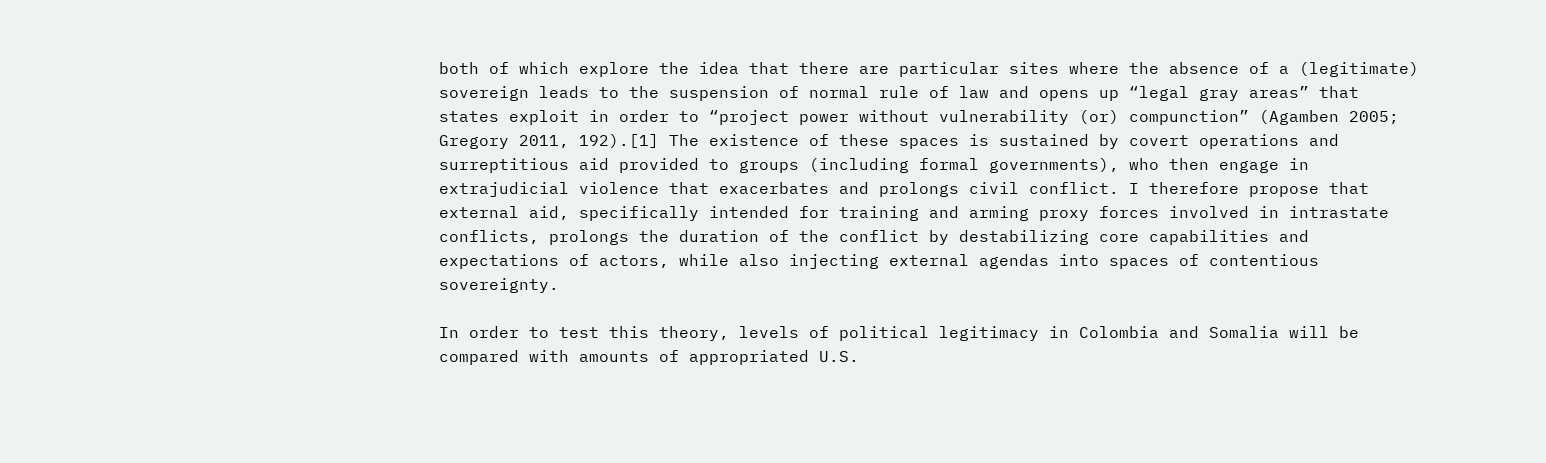both of which explore the idea that there are particular sites where the absence of a (legitimate) sovereign leads to the suspension of normal rule of law and opens up “legal gray areas” that states exploit in order to “project power without vulnerability (or) compunction” (Agamben 2005; Gregory 2011, 192).[1] The existence of these spaces is sustained by covert operations and surreptitious aid provided to groups (including formal governments), who then engage in extrajudicial violence that exacerbates and prolongs civil conflict. I therefore propose that external aid, specifically intended for training and arming proxy forces involved in intrastate conflicts, prolongs the duration of the conflict by destabilizing core capabilities and expectations of actors, while also injecting external agendas into spaces of contentious sovereignty.

In order to test this theory, levels of political legitimacy in Colombia and Somalia will be compared with amounts of appropriated U.S.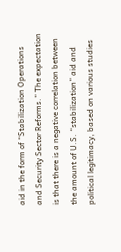aid in the form of “Stabilization Operations and Security Sector Reforms.” The expectation is that there is a negative correlation between the amount of U.S. “stabilization” aid and political legitimacy, based on various studies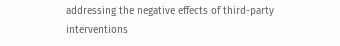addressing the negative effects of third-party interventions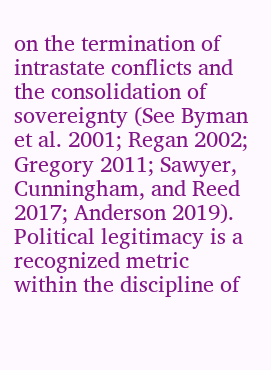on the termination of intrastate conflicts and the consolidation of sovereignty (See Byman et al. 2001; Regan 2002; Gregory 2011; Sawyer, Cunningham, and Reed 2017; Anderson 2019). Political legitimacy is a recognized metric within the discipline of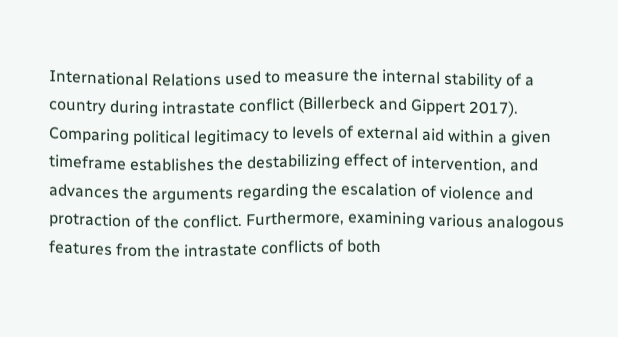International Relations used to measure the internal stability of a country during intrastate conflict (Billerbeck and Gippert 2017). Comparing political legitimacy to levels of external aid within a given timeframe establishes the destabilizing effect of intervention, and advances the arguments regarding the escalation of violence and protraction of the conflict. Furthermore, examining various analogous features from the intrastate conflicts of both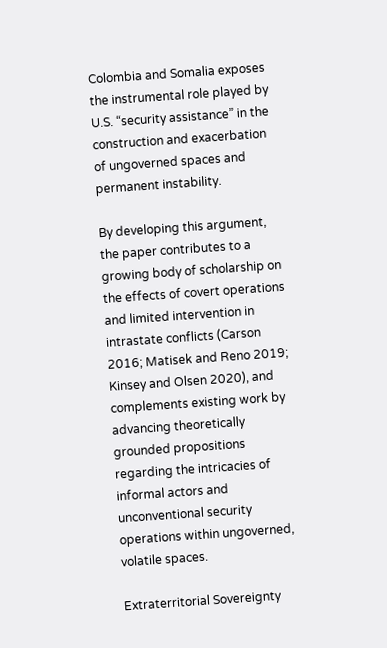Colombia and Somalia exposes the instrumental role played by U.S. “security assistance” in the construction and exacerbation of ungoverned spaces and permanent instability.

By developing this argument, the paper contributes to a growing body of scholarship on the effects of covert operations and limited intervention in intrastate conflicts (Carson 2016; Matisek and Reno 2019; Kinsey and Olsen 2020), and complements existing work by advancing theoretically grounded propositions regarding the intricacies of informal actors and unconventional security operations within ungoverned, volatile spaces.

Extraterritorial Sovereignty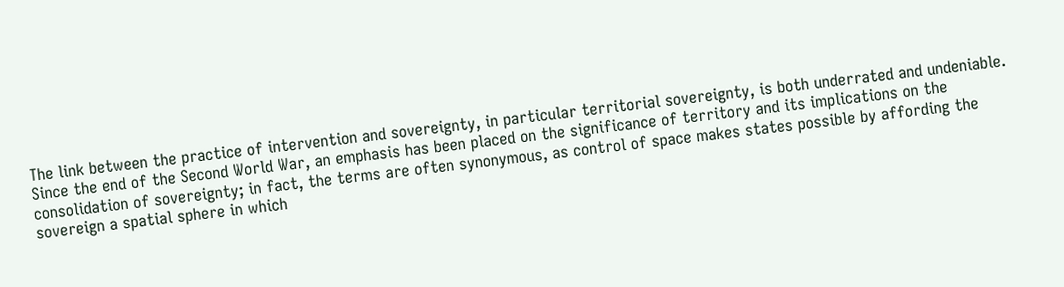The link between the practice of intervention and sovereignty, in particular territorial sovereignty, is both underrated and undeniable. Since the end of the Second World War, an emphasis has been placed on the significance of territory and its implications on the consolidation of sovereignty; in fact, the terms are often synonymous, as control of space makes states possible by affording the sovereign a spatial sphere in which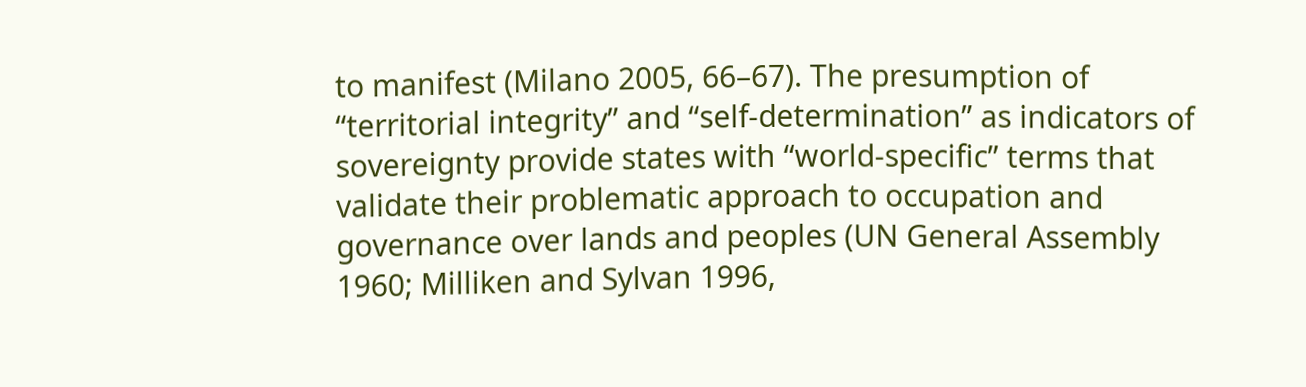to manifest (Milano 2005, 66–67). The presumption of “territorial integrity” and “self-determination” as indicators of sovereignty provide states with “world-specific” terms that validate their problematic approach to occupation and governance over lands and peoples (UN General Assembly 1960; Milliken and Sylvan 1996,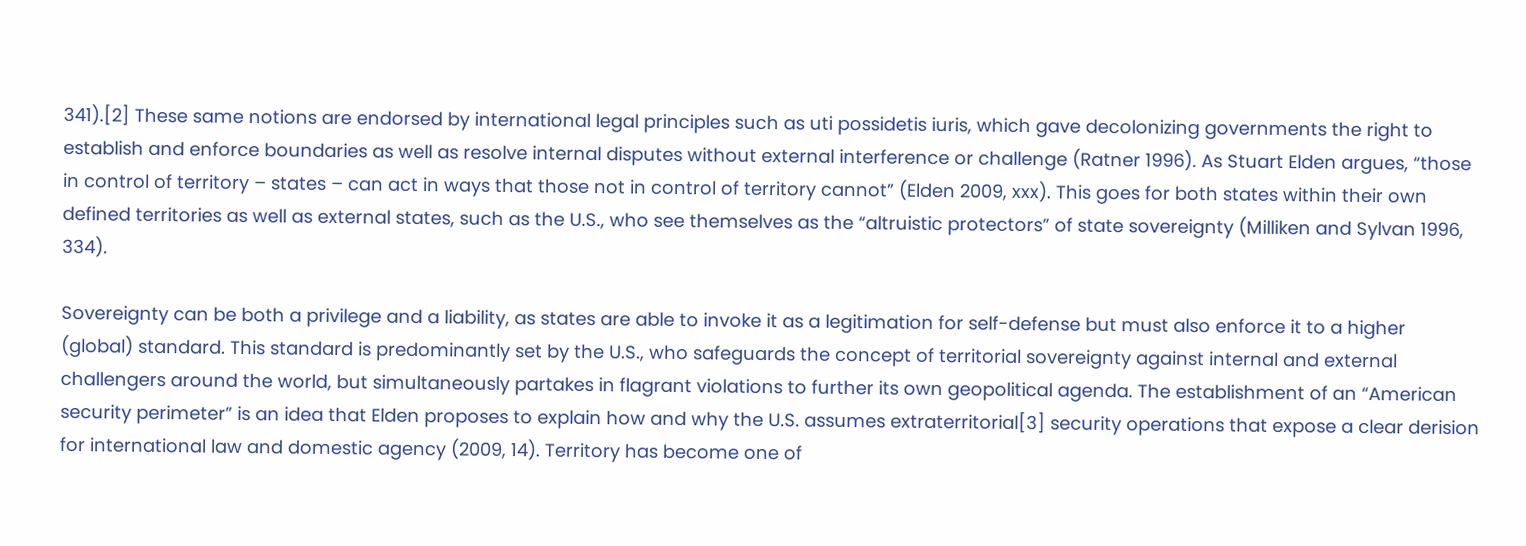341).[2] These same notions are endorsed by international legal principles such as uti possidetis iuris, which gave decolonizing governments the right to establish and enforce boundaries as well as resolve internal disputes without external interference or challenge (Ratner 1996). As Stuart Elden argues, “those in control of territory – states – can act in ways that those not in control of territory cannot” (Elden 2009, xxx). This goes for both states within their own defined territories as well as external states, such as the U.S., who see themselves as the “altruistic protectors” of state sovereignty (Milliken and Sylvan 1996, 334).

Sovereignty can be both a privilege and a liability, as states are able to invoke it as a legitimation for self-defense but must also enforce it to a higher (global) standard. This standard is predominantly set by the U.S., who safeguards the concept of territorial sovereignty against internal and external challengers around the world, but simultaneously partakes in flagrant violations to further its own geopolitical agenda. The establishment of an “American security perimeter” is an idea that Elden proposes to explain how and why the U.S. assumes extraterritorial[3] security operations that expose a clear derision for international law and domestic agency (2009, 14). Territory has become one of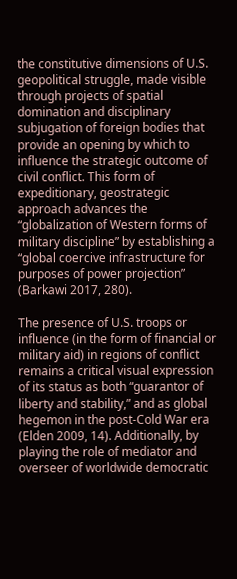the constitutive dimensions of U.S. geopolitical struggle, made visible through projects of spatial domination and disciplinary subjugation of foreign bodies that provide an opening by which to influence the strategic outcome of civil conflict. This form of expeditionary, geostrategic approach advances the “globalization of Western forms of military discipline” by establishing a “global coercive infrastructure for purposes of power projection” (Barkawi 2017, 280).

The presence of U.S. troops or influence (in the form of financial or military aid) in regions of conflict remains a critical visual expression of its status as both “guarantor of liberty and stability,” and as global hegemon in the post-Cold War era (Elden 2009, 14). Additionally, by playing the role of mediator and overseer of worldwide democratic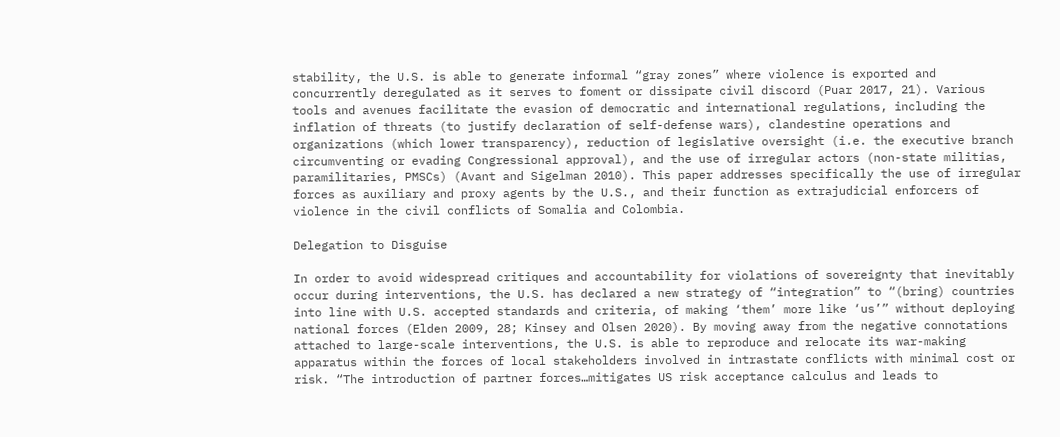stability, the U.S. is able to generate informal “gray zones” where violence is exported and concurrently deregulated as it serves to foment or dissipate civil discord (Puar 2017, 21). Various tools and avenues facilitate the evasion of democratic and international regulations, including the inflation of threats (to justify declaration of self-defense wars), clandestine operations and organizations (which lower transparency), reduction of legislative oversight (i.e. the executive branch circumventing or evading Congressional approval), and the use of irregular actors (non-state militias, paramilitaries, PMSCs) (Avant and Sigelman 2010). This paper addresses specifically the use of irregular forces as auxiliary and proxy agents by the U.S., and their function as extrajudicial enforcers of violence in the civil conflicts of Somalia and Colombia.

Delegation to Disguise

In order to avoid widespread critiques and accountability for violations of sovereignty that inevitably occur during interventions, the U.S. has declared a new strategy of “integration” to “(bring) countries into line with U.S. accepted standards and criteria, of making ‘them’ more like ‘us’” without deploying national forces (Elden 2009, 28; Kinsey and Olsen 2020). By moving away from the negative connotations attached to large-scale interventions, the U.S. is able to reproduce and relocate its war-making apparatus within the forces of local stakeholders involved in intrastate conflicts with minimal cost or risk. “The introduction of partner forces…mitigates US risk acceptance calculus and leads to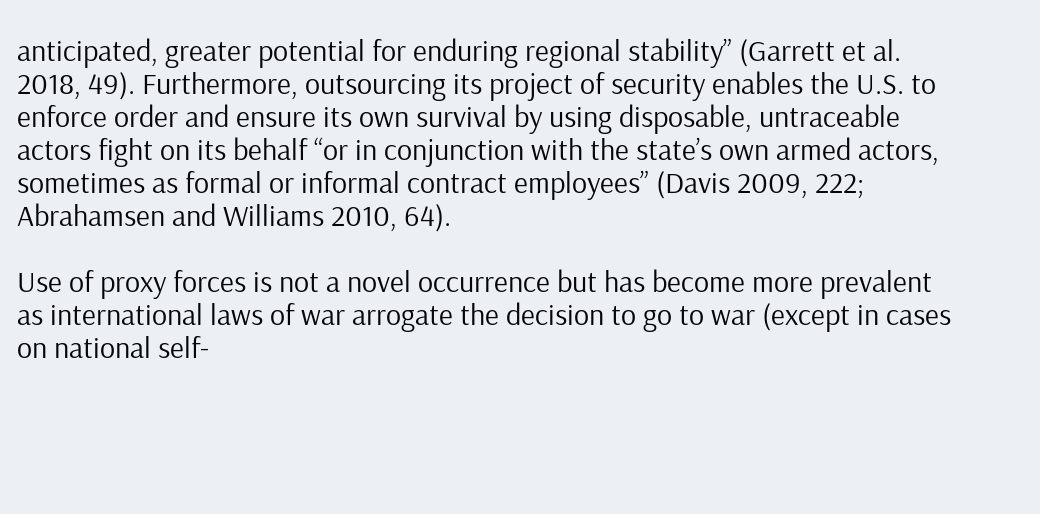anticipated, greater potential for enduring regional stability” (Garrett et al. 2018, 49). Furthermore, outsourcing its project of security enables the U.S. to enforce order and ensure its own survival by using disposable, untraceable actors fight on its behalf “or in conjunction with the state’s own armed actors, sometimes as formal or informal contract employees” (Davis 2009, 222; Abrahamsen and Williams 2010, 64).

Use of proxy forces is not a novel occurrence but has become more prevalent as international laws of war arrogate the decision to go to war (except in cases on national self-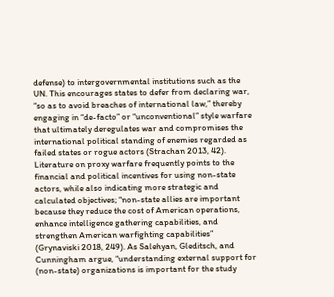defense) to intergovernmental institutions such as the UN. This encourages states to defer from declaring war, “so as to avoid breaches of international law,” thereby engaging in “de-facto” or “unconventional” style warfare that ultimately deregulates war and compromises the international political standing of enemies regarded as failed states or rogue actors (Strachan 2013, 42). Literature on proxy warfare frequently points to the financial and political incentives for using non-state actors, while also indicating more strategic and calculated objectives; “non-state allies are important because they reduce the cost of American operations, enhance intelligence gathering capabilities, and strengthen American warfighting capabilities” (Grynaviski 2018, 249). As Salehyan, Gleditsch, and Cunningham argue, “understanding external support for (non-state) organizations is important for the study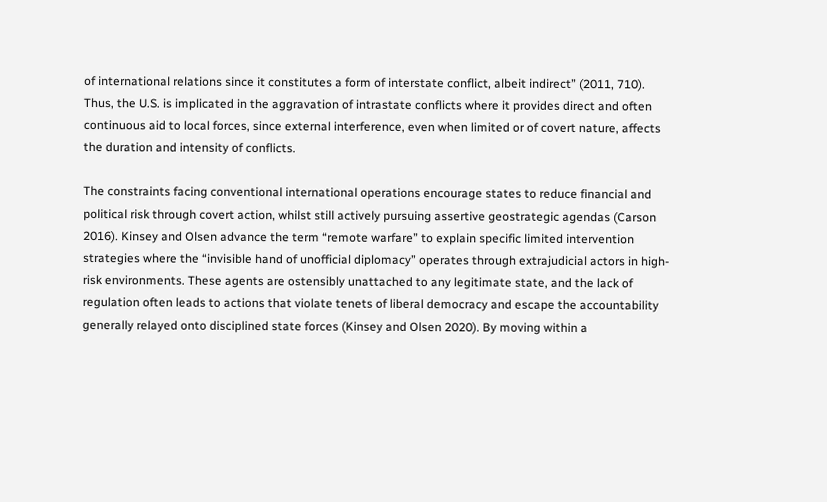of international relations since it constitutes a form of interstate conflict, albeit indirect” (2011, 710). Thus, the U.S. is implicated in the aggravation of intrastate conflicts where it provides direct and often continuous aid to local forces, since external interference, even when limited or of covert nature, affects the duration and intensity of conflicts.

The constraints facing conventional international operations encourage states to reduce financial and political risk through covert action, whilst still actively pursuing assertive geostrategic agendas (Carson 2016). Kinsey and Olsen advance the term “remote warfare” to explain specific limited intervention strategies where the “invisible hand of unofficial diplomacy” operates through extrajudicial actors in high-risk environments. These agents are ostensibly unattached to any legitimate state, and the lack of regulation often leads to actions that violate tenets of liberal democracy and escape the accountability generally relayed onto disciplined state forces (Kinsey and Olsen 2020). By moving within a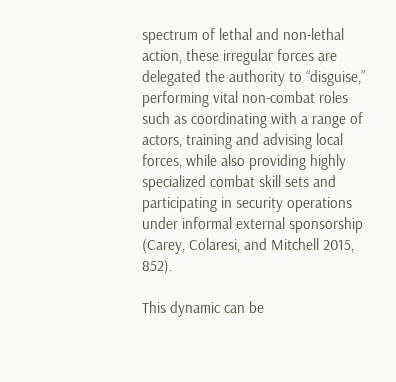spectrum of lethal and non-lethal action, these irregular forces are delegated the authority to “disguise,” performing vital non-combat roles such as coordinating with a range of actors, training and advising local forces, while also providing highly specialized combat skill sets and participating in security operations under informal external sponsorship (Carey, Colaresi, and Mitchell 2015, 852).

This dynamic can be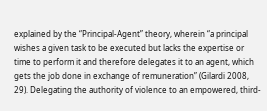explained by the “Principal-Agent” theory, wherein “a principal wishes a given task to be executed but lacks the expertise or time to perform it and therefore delegates it to an agent, which gets the job done in exchange of remuneration” (Gilardi 2008, 29). Delegating the authority of violence to an empowered, third-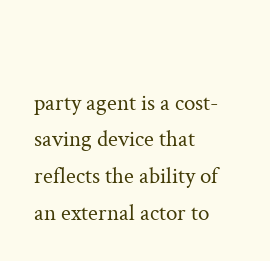party agent is a cost-saving device that reflects the ability of an external actor to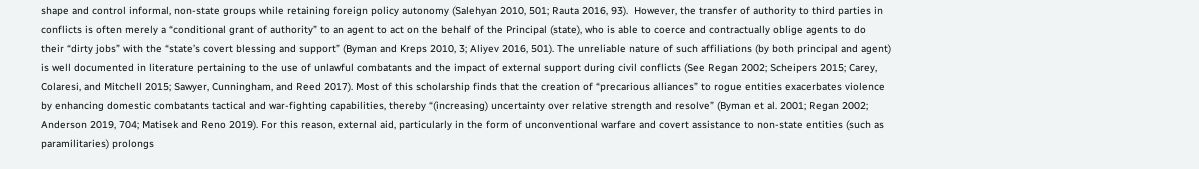shape and control informal, non-state groups while retaining foreign policy autonomy (Salehyan 2010, 501; Rauta 2016, 93).  However, the transfer of authority to third parties in conflicts is often merely a “conditional grant of authority” to an agent to act on the behalf of the Principal (state), who is able to coerce and contractually oblige agents to do their “dirty jobs” with the “state’s covert blessing and support” (Byman and Kreps 2010, 3; Aliyev 2016, 501). The unreliable nature of such affiliations (by both principal and agent) is well documented in literature pertaining to the use of unlawful combatants and the impact of external support during civil conflicts (See Regan 2002; Scheipers 2015; Carey, Colaresi, and Mitchell 2015; Sawyer, Cunningham, and Reed 2017). Most of this scholarship finds that the creation of “precarious alliances” to rogue entities exacerbates violence by enhancing domestic combatants tactical and war-fighting capabilities, thereby “(increasing) uncertainty over relative strength and resolve” (Byman et al. 2001; Regan 2002; Anderson 2019, 704; Matisek and Reno 2019). For this reason, external aid, particularly in the form of unconventional warfare and covert assistance to non-state entities (such as paramilitaries) prolongs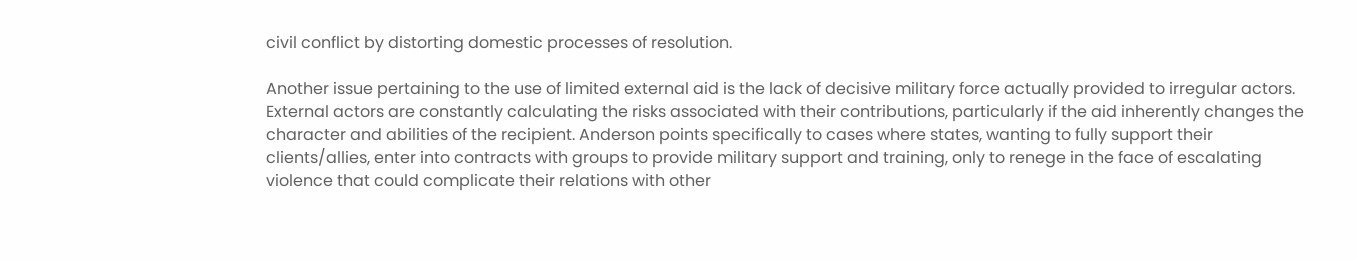civil conflict by distorting domestic processes of resolution.

Another issue pertaining to the use of limited external aid is the lack of decisive military force actually provided to irregular actors. External actors are constantly calculating the risks associated with their contributions, particularly if the aid inherently changes the character and abilities of the recipient. Anderson points specifically to cases where states, wanting to fully support their clients/allies, enter into contracts with groups to provide military support and training, only to renege in the face of escalating violence that could complicate their relations with other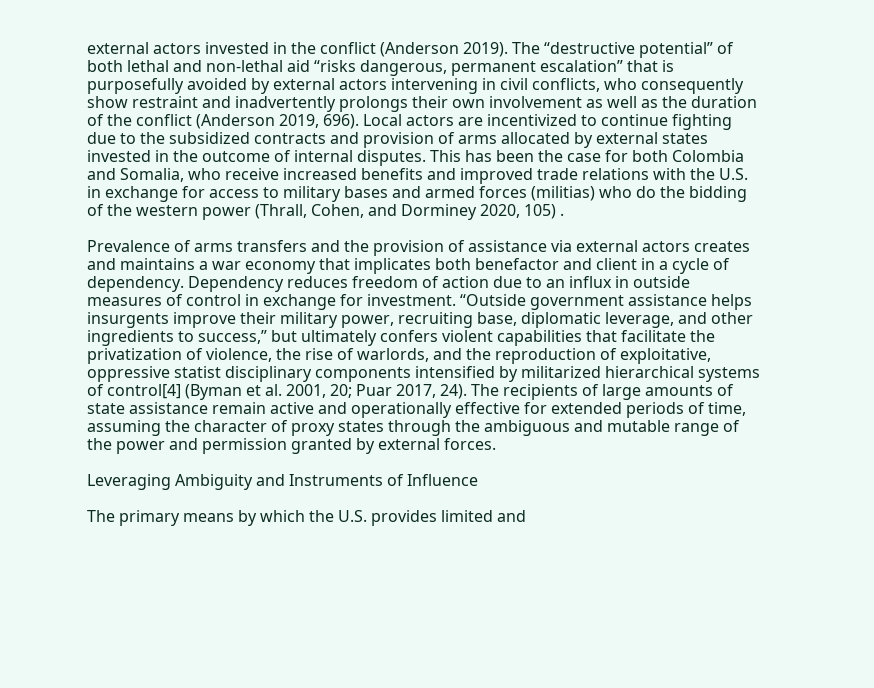external actors invested in the conflict (Anderson 2019). The “destructive potential” of both lethal and non-lethal aid “risks dangerous, permanent escalation” that is purposefully avoided by external actors intervening in civil conflicts, who consequently show restraint and inadvertently prolongs their own involvement as well as the duration of the conflict (Anderson 2019, 696). Local actors are incentivized to continue fighting due to the subsidized contracts and provision of arms allocated by external states invested in the outcome of internal disputes. This has been the case for both Colombia and Somalia, who receive increased benefits and improved trade relations with the U.S. in exchange for access to military bases and armed forces (militias) who do the bidding of the western power (Thrall, Cohen, and Dorminey 2020, 105) .

Prevalence of arms transfers and the provision of assistance via external actors creates and maintains a war economy that implicates both benefactor and client in a cycle of dependency. Dependency reduces freedom of action due to an influx in outside measures of control in exchange for investment. “Outside government assistance helps insurgents improve their military power, recruiting base, diplomatic leverage, and other ingredients to success,” but ultimately confers violent capabilities that facilitate the privatization of violence, the rise of warlords, and the reproduction of exploitative, oppressive statist disciplinary components intensified by militarized hierarchical systems of control[4] (Byman et al. 2001, 20; Puar 2017, 24). The recipients of large amounts of state assistance remain active and operationally effective for extended periods of time, assuming the character of proxy states through the ambiguous and mutable range of the power and permission granted by external forces.

Leveraging Ambiguity and Instruments of Influence

The primary means by which the U.S. provides limited and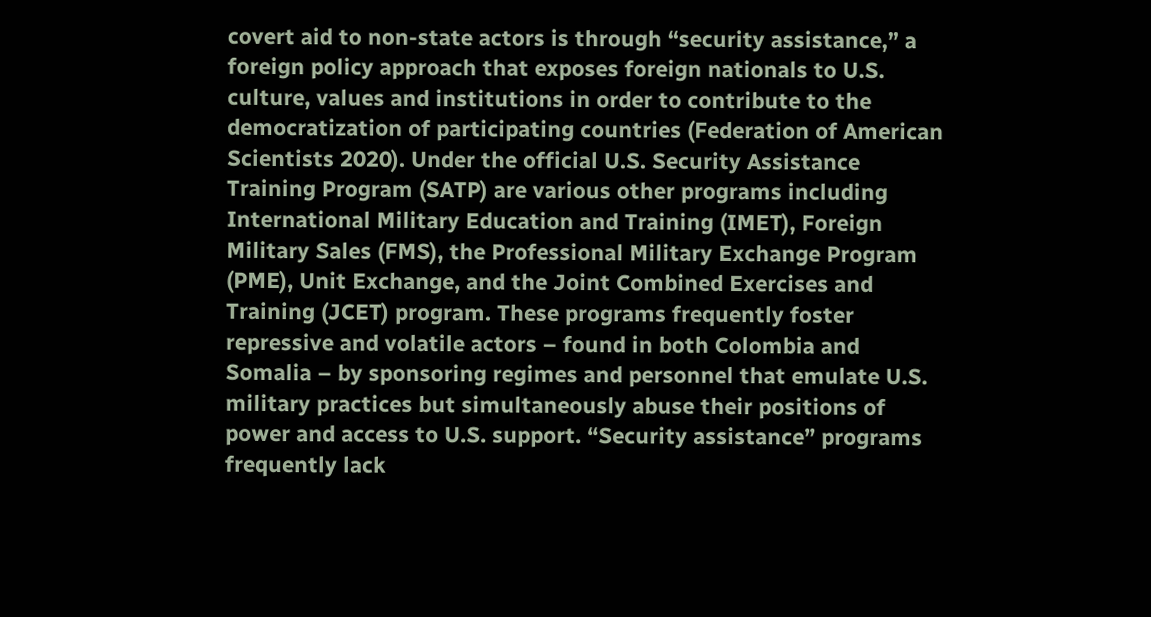covert aid to non-state actors is through “security assistance,” a foreign policy approach that exposes foreign nationals to U.S. culture, values and institutions in order to contribute to the democratization of participating countries (Federation of American Scientists 2020). Under the official U.S. Security Assistance Training Program (SATP) are various other programs including International Military Education and Training (IMET), Foreign Military Sales (FMS), the Professional Military Exchange Program (PME), Unit Exchange, and the Joint Combined Exercises and Training (JCET) program. These programs frequently foster repressive and volatile actors – found in both Colombia and Somalia – by sponsoring regimes and personnel that emulate U.S. military practices but simultaneously abuse their positions of power and access to U.S. support. “Security assistance” programs frequently lack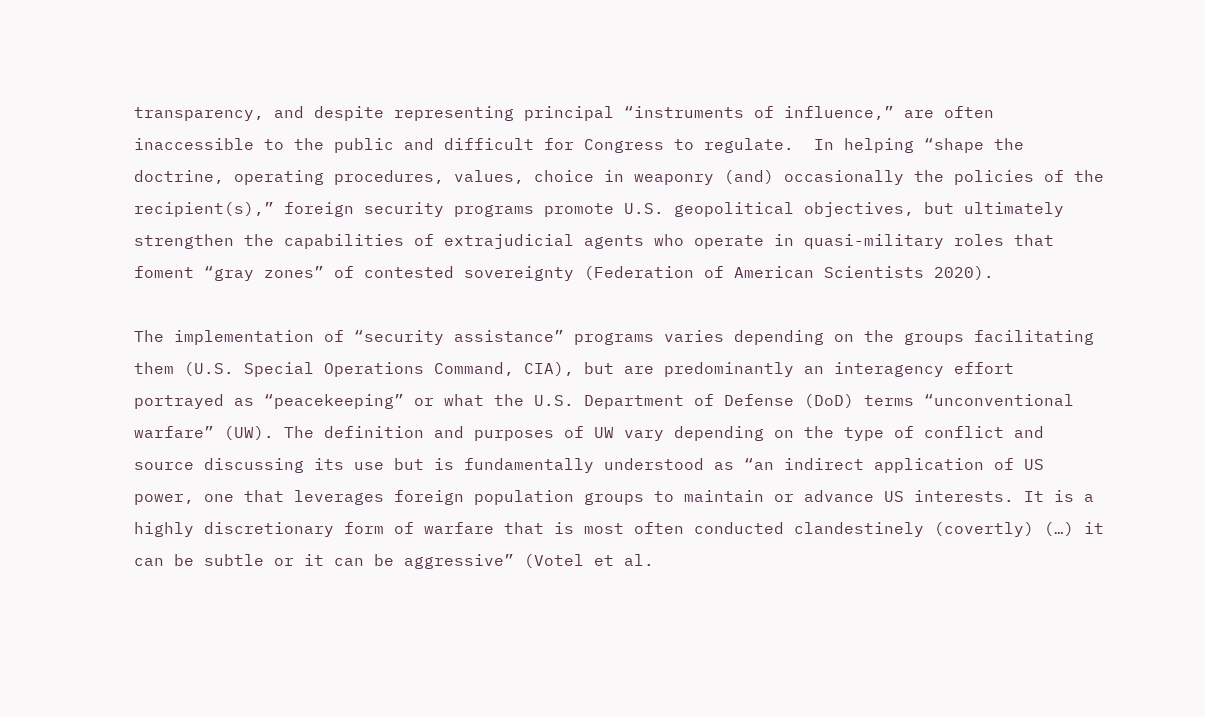transparency, and despite representing principal “instruments of influence,” are often inaccessible to the public and difficult for Congress to regulate.  In helping “shape the doctrine, operating procedures, values, choice in weaponry (and) occasionally the policies of the recipient(s),” foreign security programs promote U.S. geopolitical objectives, but ultimately strengthen the capabilities of extrajudicial agents who operate in quasi-military roles that foment “gray zones” of contested sovereignty (Federation of American Scientists 2020).

The implementation of “security assistance” programs varies depending on the groups facilitating them (U.S. Special Operations Command, CIA), but are predominantly an interagency effort portrayed as “peacekeeping” or what the U.S. Department of Defense (DoD) terms “unconventional warfare” (UW). The definition and purposes of UW vary depending on the type of conflict and source discussing its use but is fundamentally understood as “an indirect application of US power, one that leverages foreign population groups to maintain or advance US interests. It is a highly discretionary form of warfare that is most often conducted clandestinely (covertly) (…) it can be subtle or it can be aggressive” (Votel et al.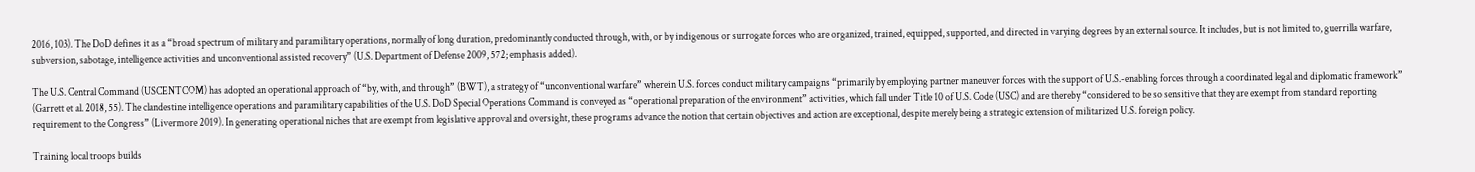2016, 103). The DoD defines it as a “broad spectrum of military and paramilitary operations, normally of long duration, predominantly conducted through, with, or by indigenous or surrogate forces who are organized, trained, equipped, supported, and directed in varying degrees by an external source. It includes, but is not limited to, guerrilla warfare, subversion, sabotage, intelligence activities and unconventional assisted recovery” (U.S. Department of Defense 2009, 572; emphasis added).

The U.S. Central Command (USCENTCOM) has adopted an operational approach of “by, with, and through” (BWT), a strategy of “unconventional warfare” wherein U.S. forces conduct military campaigns “primarily by employing partner maneuver forces with the support of U.S.-enabling forces through a coordinated legal and diplomatic framework” (Garrett et al. 2018, 55). The clandestine intelligence operations and paramilitary capabilities of the U.S. DoD Special Operations Command is conveyed as “operational preparation of the environment” activities, which fall under Title 10 of U.S. Code (USC) and are thereby “considered to be so sensitive that they are exempt from standard reporting requirement to the Congress” (Livermore 2019). In generating operational niches that are exempt from legislative approval and oversight, these programs advance the notion that certain objectives and action are exceptional, despite merely being a strategic extension of militarized U.S. foreign policy.

Training local troops builds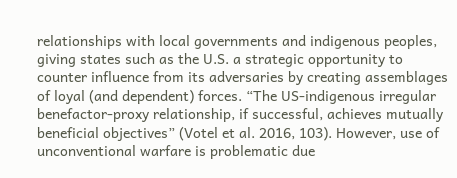relationships with local governments and indigenous peoples, giving states such as the U.S. a strategic opportunity to counter influence from its adversaries by creating assemblages of loyal (and dependent) forces. “The US-indigenous irregular benefactor-proxy relationship, if successful, achieves mutually beneficial objectives” (Votel et al. 2016, 103). However, use of unconventional warfare is problematic due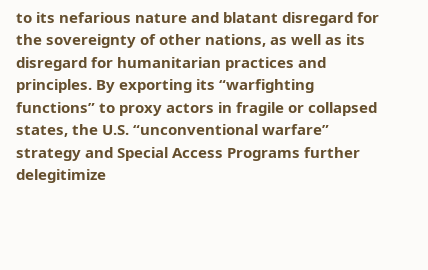to its nefarious nature and blatant disregard for the sovereignty of other nations, as well as its disregard for humanitarian practices and principles. By exporting its “warfighting functions” to proxy actors in fragile or collapsed states, the U.S. “unconventional warfare” strategy and Special Access Programs further delegitimize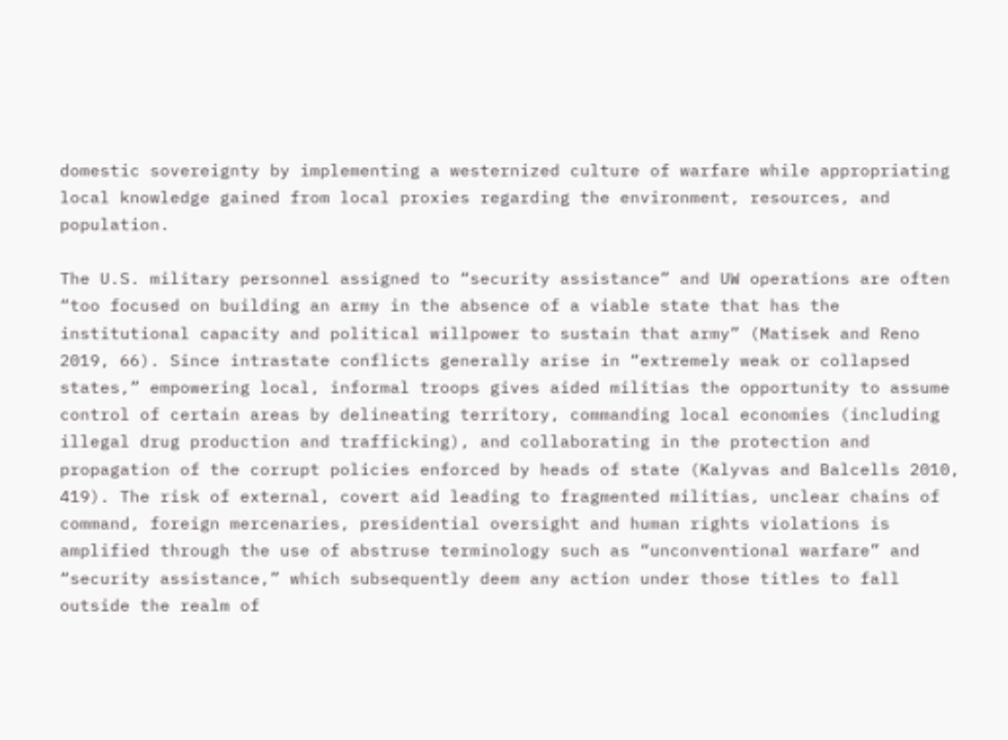domestic sovereignty by implementing a westernized culture of warfare while appropriating local knowledge gained from local proxies regarding the environment, resources, and population.

The U.S. military personnel assigned to “security assistance” and UW operations are often “too focused on building an army in the absence of a viable state that has the institutional capacity and political willpower to sustain that army” (Matisek and Reno 2019, 66). Since intrastate conflicts generally arise in “extremely weak or collapsed states,” empowering local, informal troops gives aided militias the opportunity to assume control of certain areas by delineating territory, commanding local economies (including illegal drug production and trafficking), and collaborating in the protection and propagation of the corrupt policies enforced by heads of state (Kalyvas and Balcells 2010, 419). The risk of external, covert aid leading to fragmented militias, unclear chains of command, foreign mercenaries, presidential oversight and human rights violations is amplified through the use of abstruse terminology such as “unconventional warfare” and “security assistance,” which subsequently deem any action under those titles to fall outside the realm of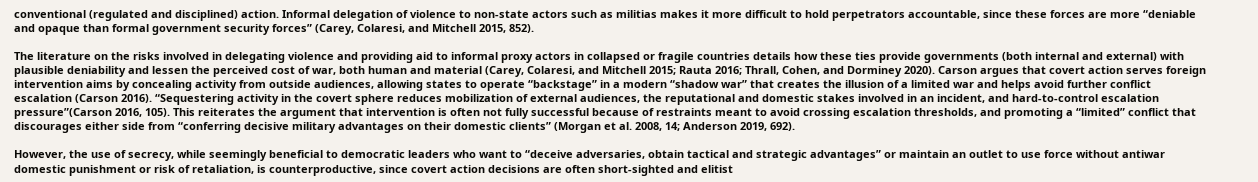conventional (regulated and disciplined) action. Informal delegation of violence to non-state actors such as militias makes it more difficult to hold perpetrators accountable, since these forces are more “deniable and opaque than formal government security forces” (Carey, Colaresi, and Mitchell 2015, 852).

The literature on the risks involved in delegating violence and providing aid to informal proxy actors in collapsed or fragile countries details how these ties provide governments (both internal and external) with plausible deniability and lessen the perceived cost of war, both human and material (Carey, Colaresi, and Mitchell 2015; Rauta 2016; Thrall, Cohen, and Dorminey 2020). Carson argues that covert action serves foreign intervention aims by concealing activity from outside audiences, allowing states to operate “backstage” in a modern “shadow war” that creates the illusion of a limited war and helps avoid further conflict escalation (Carson 2016). “Sequestering activity in the covert sphere reduces mobilization of external audiences, the reputational and domestic stakes involved in an incident, and hard-to-control escalation pressure”(Carson 2016, 105). This reiterates the argument that intervention is often not fully successful because of restraints meant to avoid crossing escalation thresholds, and promoting a “limited” conflict that discourages either side from “conferring decisive military advantages on their domestic clients” (Morgan et al. 2008, 14; Anderson 2019, 692).

However, the use of secrecy, while seemingly beneficial to democratic leaders who want to “deceive adversaries, obtain tactical and strategic advantages” or maintain an outlet to use force without antiwar domestic punishment or risk of retaliation, is counterproductive, since covert action decisions are often short-sighted and elitist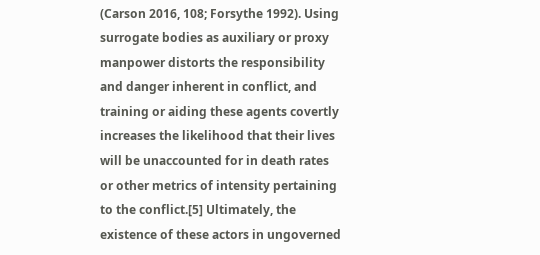(Carson 2016, 108; Forsythe 1992). Using surrogate bodies as auxiliary or proxy manpower distorts the responsibility and danger inherent in conflict, and training or aiding these agents covertly increases the likelihood that their lives will be unaccounted for in death rates or other metrics of intensity pertaining to the conflict.[5] Ultimately, the existence of these actors in ungoverned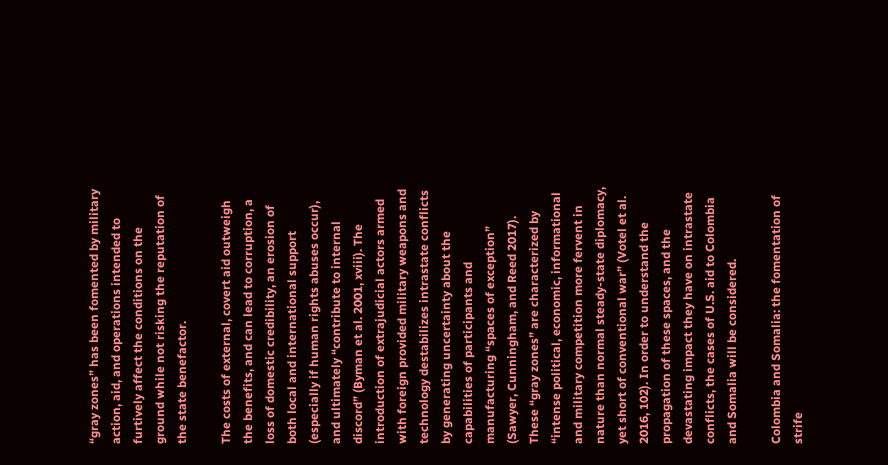“gray zones” has been fomented by military action, aid, and operations intended to furtively affect the conditions on the ground while not risking the reputation of the state benefactor.

The costs of external, covert aid outweigh the benefits, and can lead to corruption, a loss of domestic credibility, an erosion of both local and international support (especially if human rights abuses occur), and ultimately “contribute to internal discord” (Byman et al. 2001, xviii). The introduction of extrajudicial actors armed with foreign provided military weapons and technology destabilizes intrastate conflicts by generating uncertainty about the capabilities of participants and manufacturing “spaces of exception” (Sawyer, Cunningham, and Reed 2017). These “gray zones” are characterized by “intense political, economic, informational and military competition more fervent in nature than normal steady-state diplomacy, yet short of conventional war” (Votel et al. 2016, 102). In order to understand the propagation of these spaces, and the devastating impact they have on intrastate conflicts, the cases of U.S. aid to Colombia and Somalia will be considered.

Colombia and Somalia: the fomentation of strife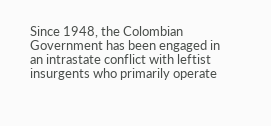Since 1948, the Colombian Government has been engaged in an intrastate conflict with leftist insurgents who primarily operate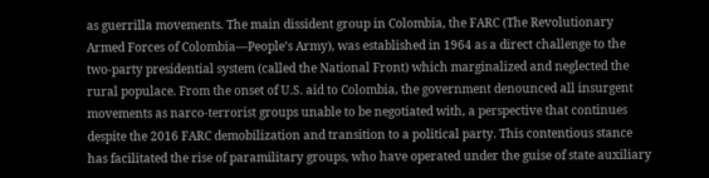as guerrilla movements. The main dissident group in Colombia, the FARC (The Revolutionary Armed Forces of Colombia—People’s Army), was established in 1964 as a direct challenge to the two-party presidential system (called the National Front) which marginalized and neglected the rural populace. From the onset of U.S. aid to Colombia, the government denounced all insurgent movements as narco-terrorist groups unable to be negotiated with, a perspective that continues despite the 2016 FARC demobilization and transition to a political party. This contentious stance has facilitated the rise of paramilitary groups, who have operated under the guise of state auxiliary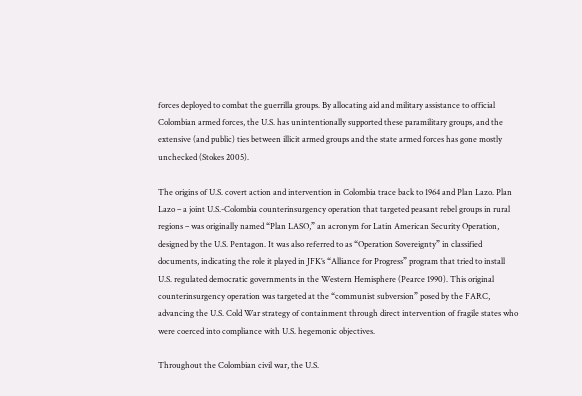forces deployed to combat the guerrilla groups. By allocating aid and military assistance to official Colombian armed forces, the U.S. has unintentionally supported these paramilitary groups, and the extensive (and public) ties between illicit armed groups and the state armed forces has gone mostly unchecked (Stokes 2005).

The origins of U.S. covert action and intervention in Colombia trace back to 1964 and Plan Lazo. Plan Lazo – a joint U.S.-Colombia counterinsurgency operation that targeted peasant rebel groups in rural regions – was originally named “Plan LASO,” an acronym for Latin American Security Operation, designed by the U.S. Pentagon. It was also referred to as “Operation Sovereignty” in classified documents, indicating the role it played in JFK’s “Alliance for Progress” program that tried to install U.S. regulated democratic governments in the Western Hemisphere (Pearce 1990). This original counterinsurgency operation was targeted at the “communist subversion” posed by the FARC, advancing the U.S. Cold War strategy of containment through direct intervention of fragile states who were coerced into compliance with U.S. hegemonic objectives.

Throughout the Colombian civil war, the U.S.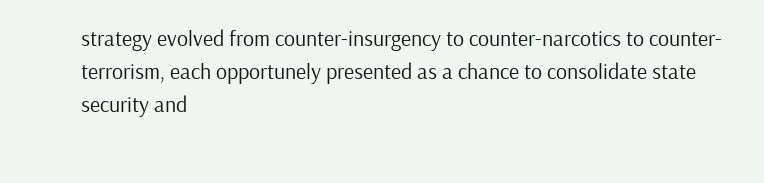strategy evolved from counter-insurgency to counter-narcotics to counter-terrorism, each opportunely presented as a chance to consolidate state security and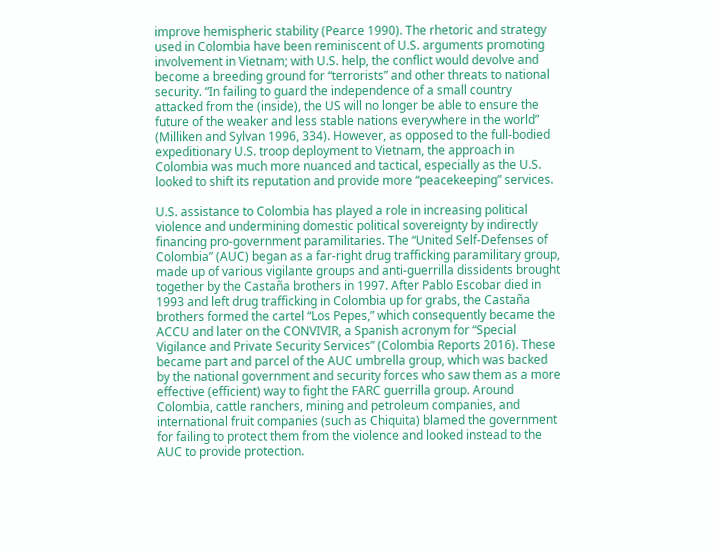improve hemispheric stability (Pearce 1990). The rhetoric and strategy used in Colombia have been reminiscent of U.S. arguments promoting involvement in Vietnam; with U.S. help, the conflict would devolve and become a breeding ground for “terrorists” and other threats to national security. “In failing to guard the independence of a small country attacked from the (inside), the US will no longer be able to ensure the future of the weaker and less stable nations everywhere in the world” (Milliken and Sylvan 1996, 334). However, as opposed to the full-bodied expeditionary U.S. troop deployment to Vietnam, the approach in Colombia was much more nuanced and tactical, especially as the U.S. looked to shift its reputation and provide more “peacekeeping” services.

U.S. assistance to Colombia has played a role in increasing political violence and undermining domestic political sovereignty by indirectly financing pro-government paramilitaries. The “United Self-Defenses of Colombia” (AUC) began as a far-right drug trafficking paramilitary group, made up of various vigilante groups and anti-guerrilla dissidents brought together by the Castaña brothers in 1997. After Pablo Escobar died in 1993 and left drug trafficking in Colombia up for grabs, the Castaña brothers formed the cartel “Los Pepes,” which consequently became the ACCU and later on the CONVIVIR, a Spanish acronym for “Special Vigilance and Private Security Services” (Colombia Reports 2016). These became part and parcel of the AUC umbrella group, which was backed by the national government and security forces who saw them as a more effective (efficient) way to fight the FARC guerrilla group. Around Colombia, cattle ranchers, mining and petroleum companies, and international fruit companies (such as Chiquita) blamed the government for failing to protect them from the violence and looked instead to the AUC to provide protection.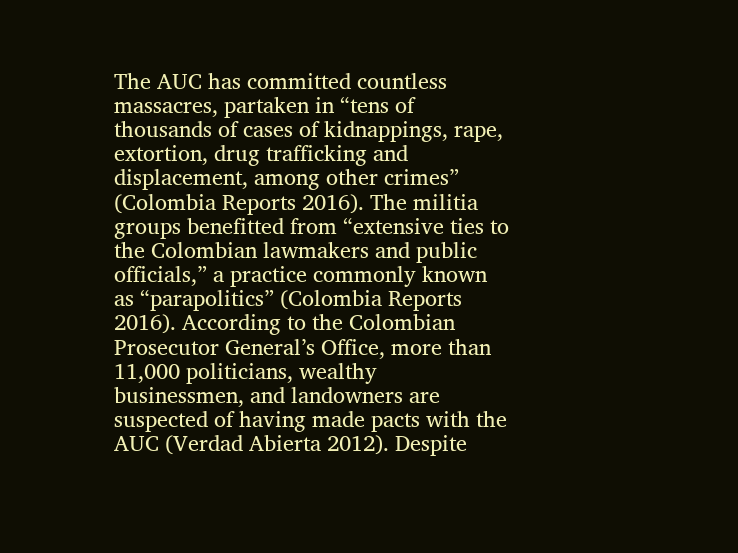The AUC has committed countless massacres, partaken in “tens of thousands of cases of kidnappings, rape, extortion, drug trafficking and displacement, among other crimes” (Colombia Reports 2016). The militia groups benefitted from “extensive ties to the Colombian lawmakers and public officials,” a practice commonly known as “parapolitics” (Colombia Reports 2016). According to the Colombian Prosecutor General’s Office, more than 11,000 politicians, wealthy businessmen, and landowners are suspected of having made pacts with the AUC (Verdad Abierta 2012). Despite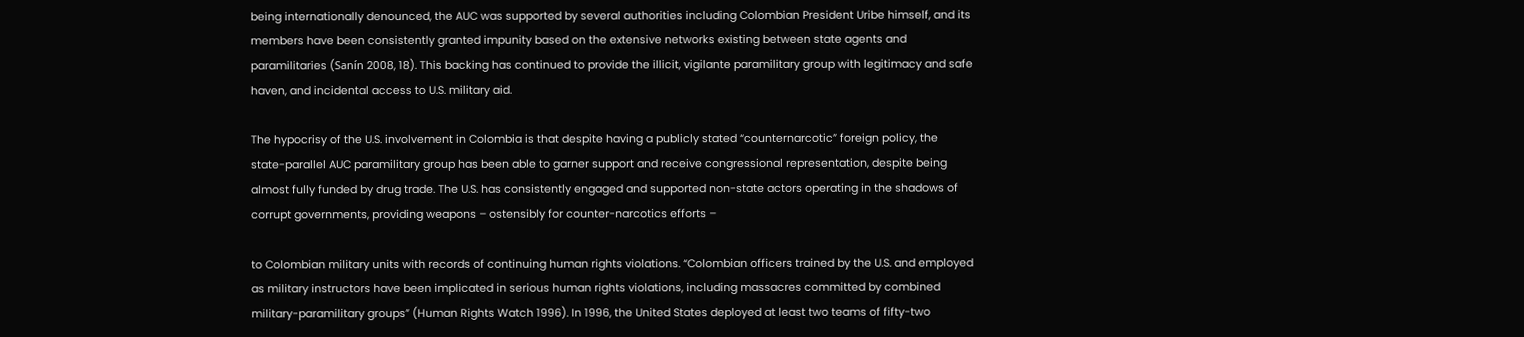being internationally denounced, the AUC was supported by several authorities including Colombian President Uribe himself, and its members have been consistently granted impunity based on the extensive networks existing between state agents and paramilitaries (Sanín 2008, 18). This backing has continued to provide the illicit, vigilante paramilitary group with legitimacy and safe haven, and incidental access to U.S. military aid.

The hypocrisy of the U.S. involvement in Colombia is that despite having a publicly stated “counternarcotic” foreign policy, the state-parallel AUC paramilitary group has been able to garner support and receive congressional representation, despite being almost fully funded by drug trade. The U.S. has consistently engaged and supported non-state actors operating in the shadows of corrupt governments, providing weapons – ostensibly for counter-narcotics efforts –

to Colombian military units with records of continuing human rights violations. “Colombian officers trained by the U.S. and employed as military instructors have been implicated in serious human rights violations, including massacres committed by combined military-paramilitary groups” (Human Rights Watch 1996). In 1996, the United States deployed at least two teams of fifty-two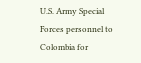U.S. Army Special Forces personnel to Colombia for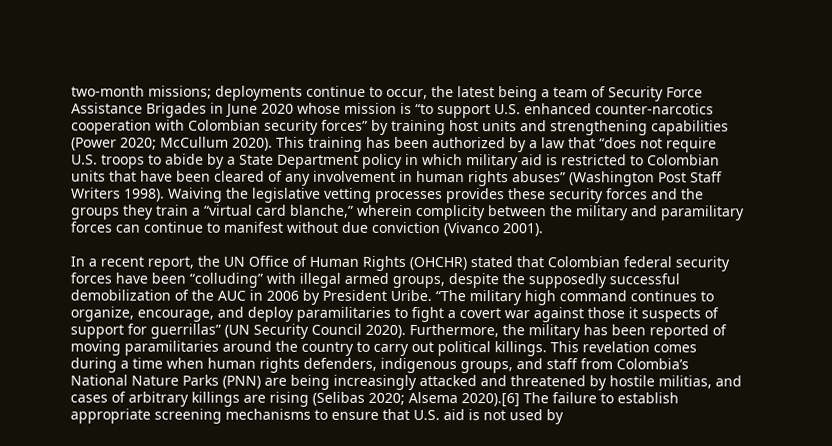two-month missions; deployments continue to occur, the latest being a team of Security Force Assistance Brigades in June 2020 whose mission is “to support U.S. enhanced counter-narcotics cooperation with Colombian security forces” by training host units and strengthening capabilities (Power 2020; McCullum 2020). This training has been authorized by a law that “does not require U.S. troops to abide by a State Department policy in which military aid is restricted to Colombian units that have been cleared of any involvement in human rights abuses” (Washington Post Staff Writers 1998). Waiving the legislative vetting processes provides these security forces and the groups they train a “virtual card blanche,” wherein complicity between the military and paramilitary forces can continue to manifest without due conviction (Vivanco 2001).

In a recent report, the UN Office of Human Rights (OHCHR) stated that Colombian federal security forces have been “colluding” with illegal armed groups, despite the supposedly successful demobilization of the AUC in 2006 by President Uribe. “The military high command continues to organize, encourage, and deploy paramilitaries to fight a covert war against those it suspects of support for guerrillas” (UN Security Council 2020). Furthermore, the military has been reported of moving paramilitaries around the country to carry out political killings. This revelation comes during a time when human rights defenders, indigenous groups, and staff from Colombia’s National Nature Parks (PNN) are being increasingly attacked and threatened by hostile militias, and cases of arbitrary killings are rising (Selibas 2020; Alsema 2020).[6] The failure to establish appropriate screening mechanisms to ensure that U.S. aid is not used by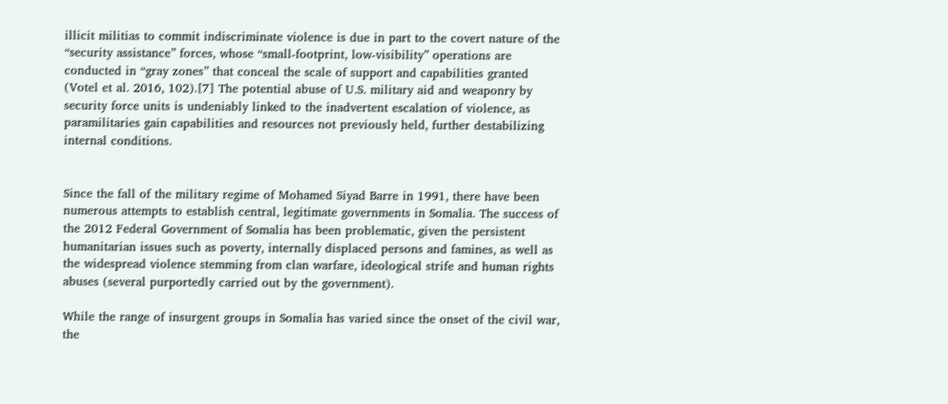illicit militias to commit indiscriminate violence is due in part to the covert nature of the “security assistance” forces, whose “small-footprint, low-visibility” operations are conducted in “gray zones” that conceal the scale of support and capabilities granted (Votel et al. 2016, 102).[7] The potential abuse of U.S. military aid and weaponry by security force units is undeniably linked to the inadvertent escalation of violence, as paramilitaries gain capabilities and resources not previously held, further destabilizing internal conditions.


Since the fall of the military regime of Mohamed Siyad Barre in 1991, there have been numerous attempts to establish central, legitimate governments in Somalia. The success of the 2012 Federal Government of Somalia has been problematic, given the persistent humanitarian issues such as poverty, internally displaced persons and famines, as well as the widespread violence stemming from clan warfare, ideological strife and human rights abuses (several purportedly carried out by the government).

While the range of insurgent groups in Somalia has varied since the onset of the civil war, the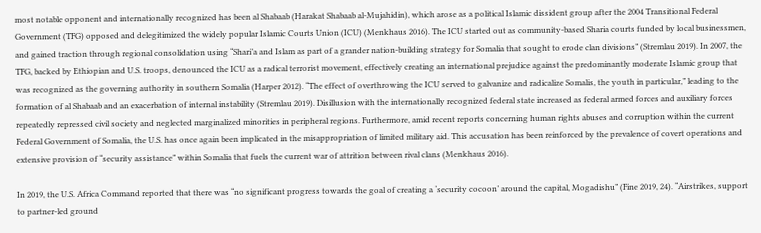most notable opponent and internationally recognized has been al Shabaab (Harakat Shabaab al-Mujahidin), which arose as a political Islamic dissident group after the 2004 Transitional Federal Government (TFG) opposed and delegitimized the widely popular Islamic Courts Union (ICU) (Menkhaus 2016). The ICU started out as community-based Sharia courts funded by local businessmen, and gained traction through regional consolidation using “Shari’a and Islam as part of a grander nation-building strategy for Somalia that sought to erode clan divisions” (Stremlau 2019). In 2007, the TFG, backed by Ethiopian and U.S. troops, denounced the ICU as a radical terrorist movement, effectively creating an international prejudice against the predominantly moderate Islamic group that was recognized as the governing authority in southern Somalia (Harper 2012). “The effect of overthrowing the ICU served to galvanize and radicalize Somalis, the youth in particular,” leading to the formation of al Shabaab and an exacerbation of internal instability (Stremlau 2019). Disillusion with the internationally recognized federal state increased as federal armed forces and auxiliary forces repeatedly repressed civil society and neglected marginalized minorities in peripheral regions. Furthermore, amid recent reports concerning human rights abuses and corruption within the current Federal Government of Somalia, the U.S. has once again been implicated in the misappropriation of limited military aid. This accusation has been reinforced by the prevalence of covert operations and extensive provision of “security assistance” within Somalia that fuels the current war of attrition between rival clans (Menkhaus 2016).

In 2019, the U.S. Africa Command reported that there was “no significant progress towards the goal of creating a ‘security cocoon’ around the capital, Mogadishu” (Fine 2019, 24). “Airstrikes, support to partner-led ground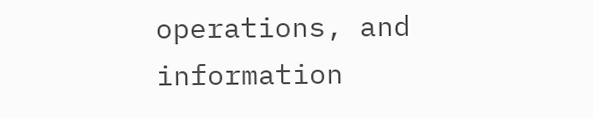operations, and information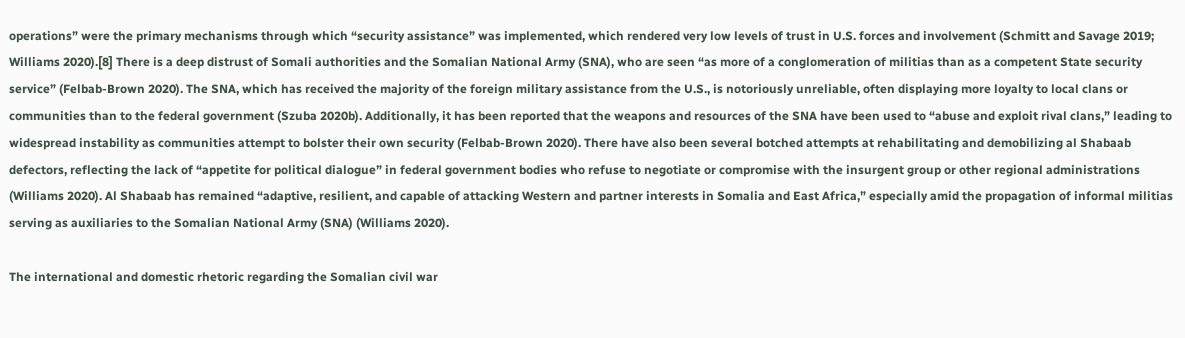operations” were the primary mechanisms through which “security assistance” was implemented, which rendered very low levels of trust in U.S. forces and involvement (Schmitt and Savage 2019; Williams 2020).[8] There is a deep distrust of Somali authorities and the Somalian National Army (SNA), who are seen “as more of a conglomeration of militias than as a competent State security service” (Felbab-Brown 2020). The SNA, which has received the majority of the foreign military assistance from the U.S., is notoriously unreliable, often displaying more loyalty to local clans or communities than to the federal government (Szuba 2020b). Additionally, it has been reported that the weapons and resources of the SNA have been used to “abuse and exploit rival clans,” leading to widespread instability as communities attempt to bolster their own security (Felbab-Brown 2020). There have also been several botched attempts at rehabilitating and demobilizing al Shabaab defectors, reflecting the lack of “appetite for political dialogue” in federal government bodies who refuse to negotiate or compromise with the insurgent group or other regional administrations (Williams 2020). Al Shabaab has remained “adaptive, resilient, and capable of attacking Western and partner interests in Somalia and East Africa,” especially amid the propagation of informal militias serving as auxiliaries to the Somalian National Army (SNA) (Williams 2020).

The international and domestic rhetoric regarding the Somalian civil war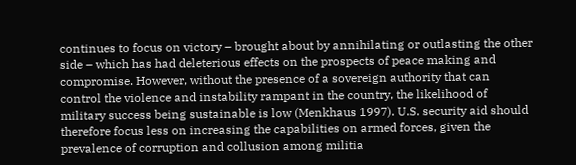continues to focus on victory – brought about by annihilating or outlasting the other side – which has had deleterious effects on the prospects of peace making and compromise. However, without the presence of a sovereign authority that can control the violence and instability rampant in the country, the likelihood of military success being sustainable is low (Menkhaus 1997). U.S. security aid should therefore focus less on increasing the capabilities on armed forces, given the prevalence of corruption and collusion among militia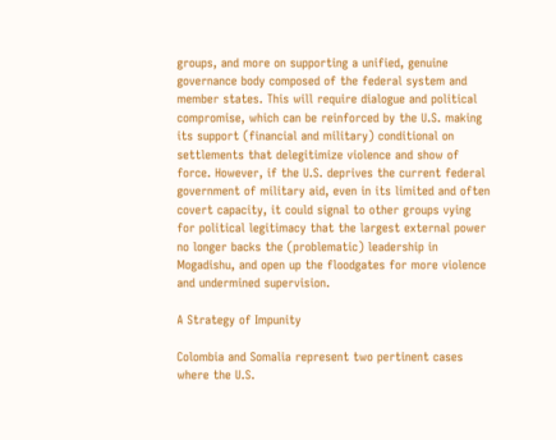groups, and more on supporting a unified, genuine governance body composed of the federal system and member states. This will require dialogue and political compromise, which can be reinforced by the U.S. making its support (financial and military) conditional on settlements that delegitimize violence and show of force. However, if the U.S. deprives the current federal government of military aid, even in its limited and often covert capacity, it could signal to other groups vying for political legitimacy that the largest external power no longer backs the (problematic) leadership in Mogadishu, and open up the floodgates for more violence and undermined supervision.

A Strategy of Impunity

Colombia and Somalia represent two pertinent cases where the U.S.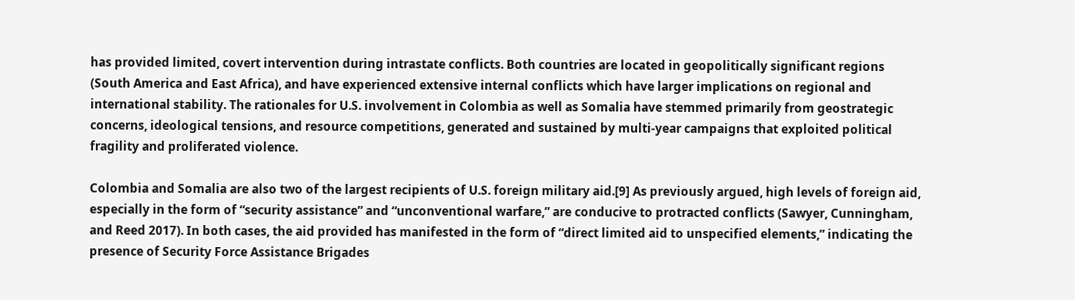has provided limited, covert intervention during intrastate conflicts. Both countries are located in geopolitically significant regions (South America and East Africa), and have experienced extensive internal conflicts which have larger implications on regional and international stability. The rationales for U.S. involvement in Colombia as well as Somalia have stemmed primarily from geostrategic concerns, ideological tensions, and resource competitions, generated and sustained by multi-year campaigns that exploited political fragility and proliferated violence.

Colombia and Somalia are also two of the largest recipients of U.S. foreign military aid.[9] As previously argued, high levels of foreign aid, especially in the form of “security assistance” and “unconventional warfare,” are conducive to protracted conflicts (Sawyer, Cunningham, and Reed 2017). In both cases, the aid provided has manifested in the form of “direct limited aid to unspecified elements,” indicating the presence of Security Force Assistance Brigades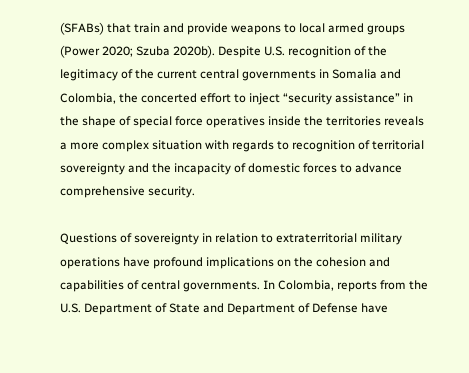(SFABs) that train and provide weapons to local armed groups (Power 2020; Szuba 2020b). Despite U.S. recognition of the legitimacy of the current central governments in Somalia and Colombia, the concerted effort to inject “security assistance” in the shape of special force operatives inside the territories reveals a more complex situation with regards to recognition of territorial sovereignty and the incapacity of domestic forces to advance comprehensive security.

Questions of sovereignty in relation to extraterritorial military operations have profound implications on the cohesion and capabilities of central governments. In Colombia, reports from the U.S. Department of State and Department of Defense have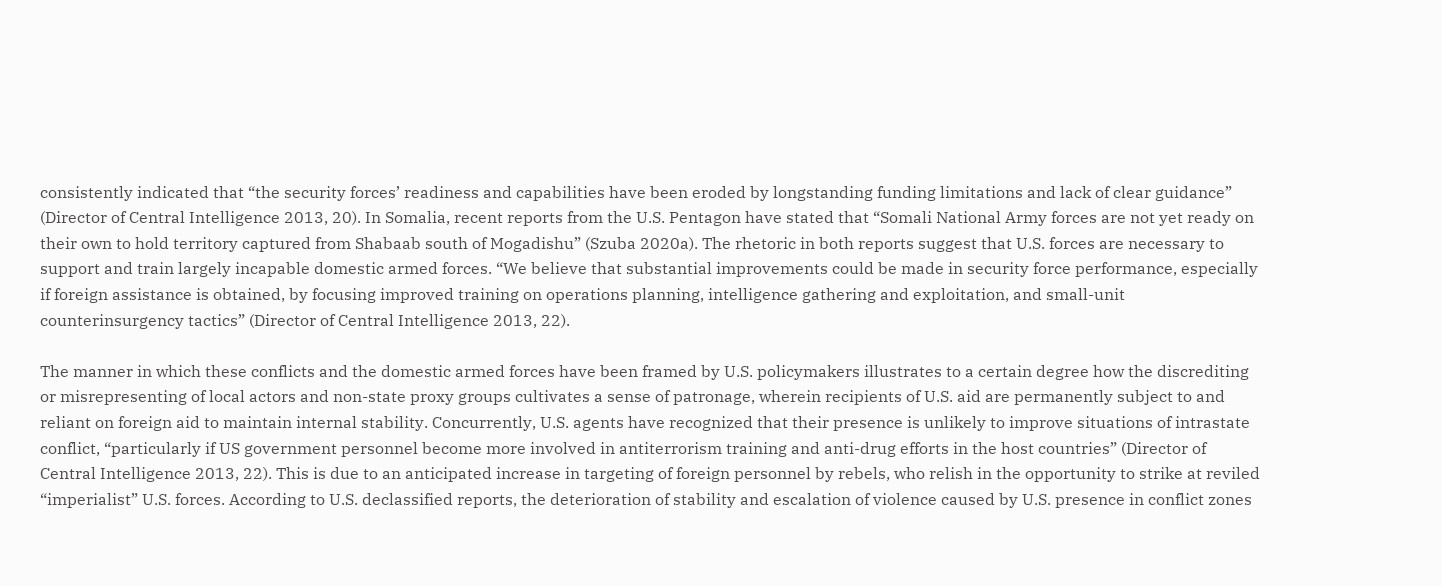consistently indicated that “the security forces’ readiness and capabilities have been eroded by longstanding funding limitations and lack of clear guidance” (Director of Central Intelligence 2013, 20). In Somalia, recent reports from the U.S. Pentagon have stated that “Somali National Army forces are not yet ready on their own to hold territory captured from Shabaab south of Mogadishu” (Szuba 2020a). The rhetoric in both reports suggest that U.S. forces are necessary to support and train largely incapable domestic armed forces. “We believe that substantial improvements could be made in security force performance, especially if foreign assistance is obtained, by focusing improved training on operations planning, intelligence gathering and exploitation, and small-unit counterinsurgency tactics” (Director of Central Intelligence 2013, 22).

The manner in which these conflicts and the domestic armed forces have been framed by U.S. policymakers illustrates to a certain degree how the discrediting or misrepresenting of local actors and non-state proxy groups cultivates a sense of patronage, wherein recipients of U.S. aid are permanently subject to and reliant on foreign aid to maintain internal stability. Concurrently, U.S. agents have recognized that their presence is unlikely to improve situations of intrastate conflict, “particularly if US government personnel become more involved in antiterrorism training and anti-drug efforts in the host countries” (Director of Central Intelligence 2013, 22). This is due to an anticipated increase in targeting of foreign personnel by rebels, who relish in the opportunity to strike at reviled “imperialist” U.S. forces. According to U.S. declassified reports, the deterioration of stability and escalation of violence caused by U.S. presence in conflict zones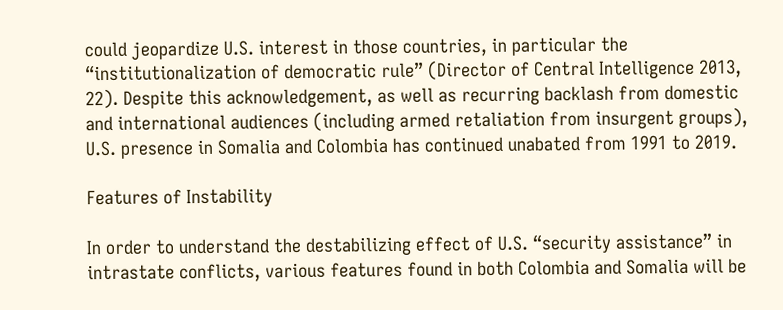could jeopardize U.S. interest in those countries, in particular the “institutionalization of democratic rule” (Director of Central Intelligence 2013, 22). Despite this acknowledgement, as well as recurring backlash from domestic and international audiences (including armed retaliation from insurgent groups), U.S. presence in Somalia and Colombia has continued unabated from 1991 to 2019.

Features of Instability

In order to understand the destabilizing effect of U.S. “security assistance” in intrastate conflicts, various features found in both Colombia and Somalia will be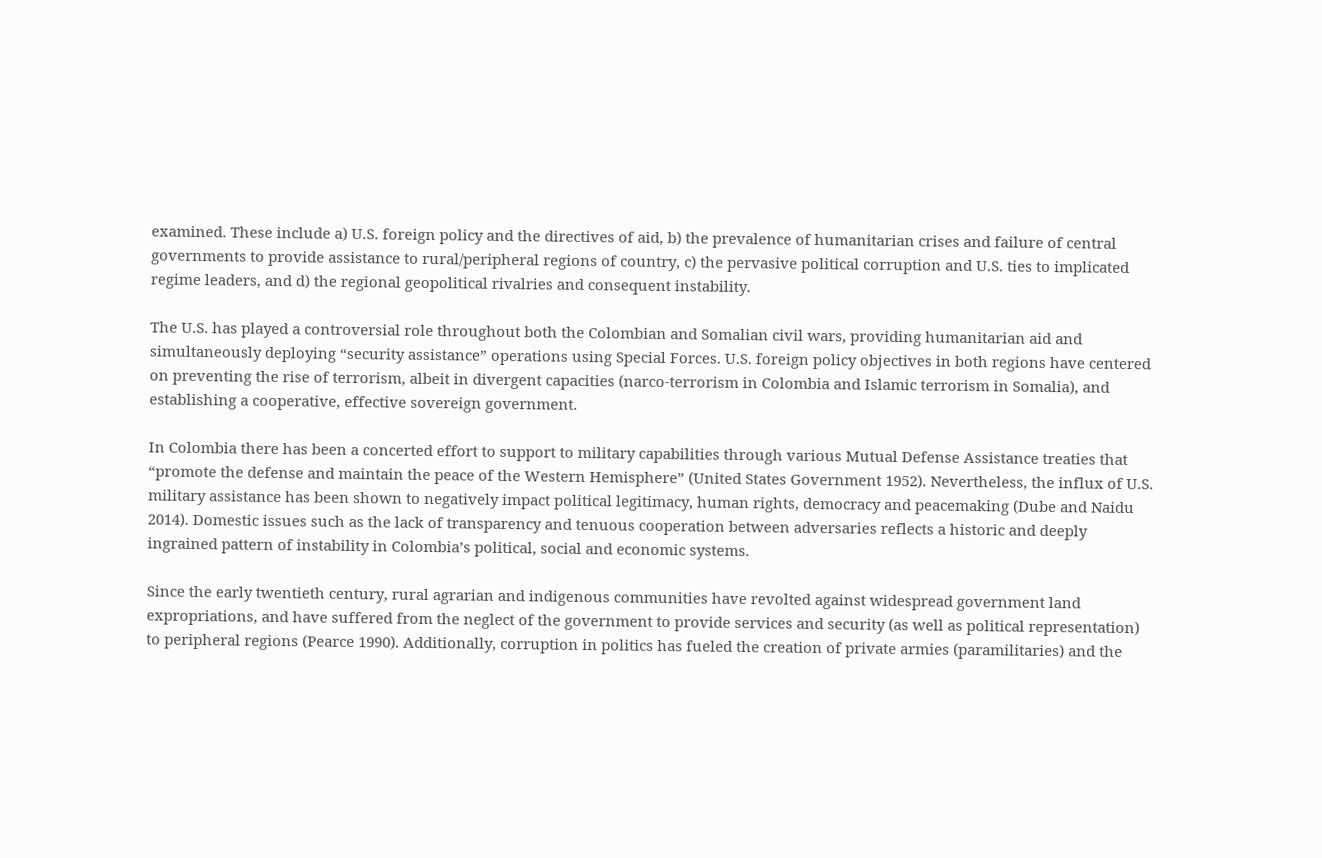examined. These include a) U.S. foreign policy and the directives of aid, b) the prevalence of humanitarian crises and failure of central governments to provide assistance to rural/peripheral regions of country, c) the pervasive political corruption and U.S. ties to implicated regime leaders, and d) the regional geopolitical rivalries and consequent instability.

The U.S. has played a controversial role throughout both the Colombian and Somalian civil wars, providing humanitarian aid and simultaneously deploying “security assistance” operations using Special Forces. U.S. foreign policy objectives in both regions have centered on preventing the rise of terrorism, albeit in divergent capacities (narco-terrorism in Colombia and Islamic terrorism in Somalia), and establishing a cooperative, effective sovereign government.

In Colombia there has been a concerted effort to support to military capabilities through various Mutual Defense Assistance treaties that “promote the defense and maintain the peace of the Western Hemisphere” (United States Government 1952). Nevertheless, the influx of U.S. military assistance has been shown to negatively impact political legitimacy, human rights, democracy and peacemaking (Dube and Naidu 2014). Domestic issues such as the lack of transparency and tenuous cooperation between adversaries reflects a historic and deeply ingrained pattern of instability in Colombia’s political, social and economic systems.

Since the early twentieth century, rural agrarian and indigenous communities have revolted against widespread government land expropriations, and have suffered from the neglect of the government to provide services and security (as well as political representation) to peripheral regions (Pearce 1990). Additionally, corruption in politics has fueled the creation of private armies (paramilitaries) and the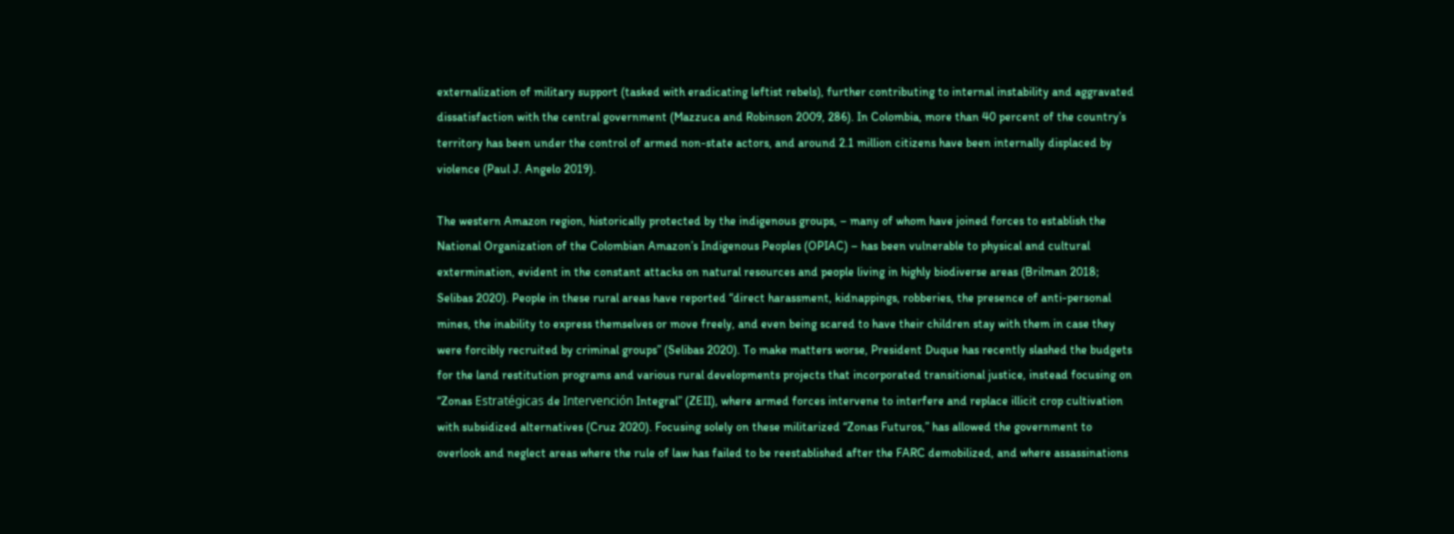externalization of military support (tasked with eradicating leftist rebels), further contributing to internal instability and aggravated dissatisfaction with the central government (Mazzuca and Robinson 2009, 286). In Colombia, more than 40 percent of the country’s territory has been under the control of armed non-state actors, and around 2.1 million citizens have been internally displaced by violence (Paul J. Angelo 2019).

The western Amazon region, historically protected by the indigenous groups, – many of whom have joined forces to establish the National Organization of the Colombian Amazon’s Indigenous Peoples (OPIAC) – has been vulnerable to physical and cultural extermination, evident in the constant attacks on natural resources and people living in highly biodiverse areas (Brilman 2018; Selibas 2020). People in these rural areas have reported “direct harassment, kidnappings, robberies, the presence of anti-personal mines, the inability to express themselves or move freely, and even being scared to have their children stay with them in case they were forcibly recruited by criminal groups” (Selibas 2020). To make matters worse, President Duque has recently slashed the budgets for the land restitution programs and various rural developments projects that incorporated transitional justice, instead focusing on “Zonas Estratégicas de Intervención Integral” (ZEII), where armed forces intervene to interfere and replace illicit crop cultivation with subsidized alternatives (Cruz 2020). Focusing solely on these militarized “Zonas Futuros,” has allowed the government to overlook and neglect areas where the rule of law has failed to be reestablished after the FARC demobilized, and where assassinations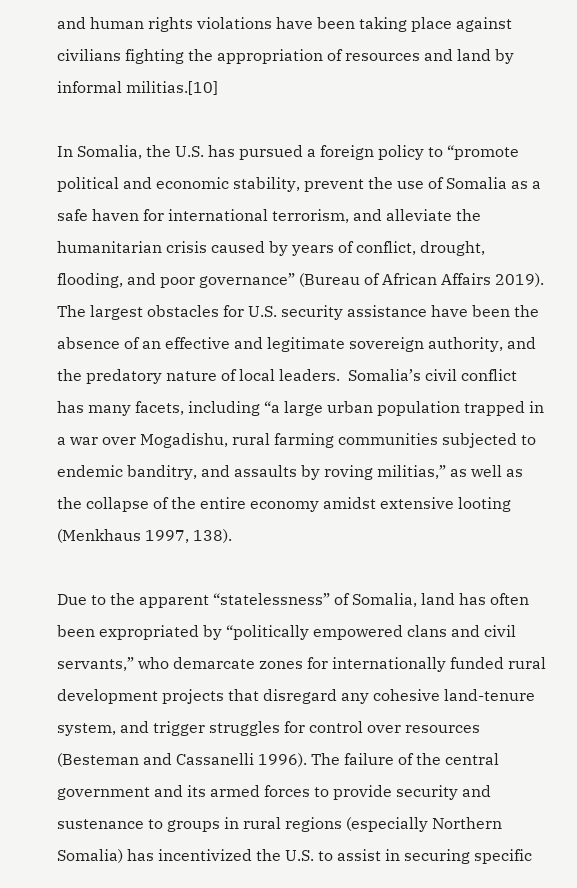and human rights violations have been taking place against civilians fighting the appropriation of resources and land by informal militias.[10]

In Somalia, the U.S. has pursued a foreign policy to “promote political and economic stability, prevent the use of Somalia as a safe haven for international terrorism, and alleviate the humanitarian crisis caused by years of conflict, drought, flooding, and poor governance” (Bureau of African Affairs 2019). The largest obstacles for U.S. security assistance have been the absence of an effective and legitimate sovereign authority, and the predatory nature of local leaders.  Somalia’s civil conflict has many facets, including “a large urban population trapped in a war over Mogadishu, rural farming communities subjected to endemic banditry, and assaults by roving militias,” as well as the collapse of the entire economy amidst extensive looting (Menkhaus 1997, 138).

Due to the apparent “statelessness” of Somalia, land has often been expropriated by “politically empowered clans and civil servants,” who demarcate zones for internationally funded rural development projects that disregard any cohesive land-tenure system, and trigger struggles for control over resources (Besteman and Cassanelli 1996). The failure of the central government and its armed forces to provide security and sustenance to groups in rural regions (especially Northern Somalia) has incentivized the U.S. to assist in securing specific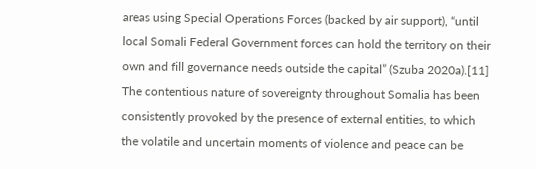areas using Special Operations Forces (backed by air support), “until local Somali Federal Government forces can hold the territory on their own and fill governance needs outside the capital” (Szuba 2020a).[11] The contentious nature of sovereignty throughout Somalia has been consistently provoked by the presence of external entities, to which the volatile and uncertain moments of violence and peace can be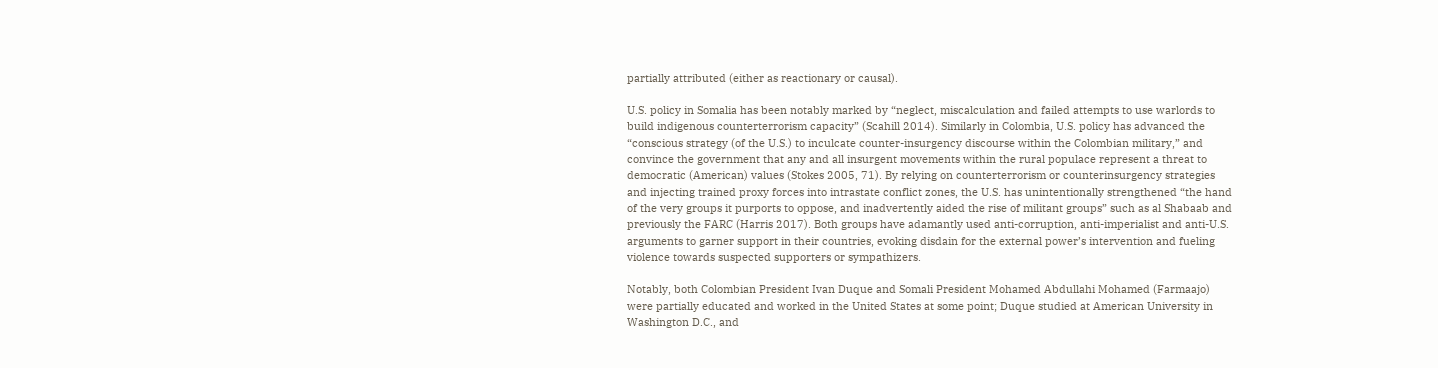partially attributed (either as reactionary or causal).

U.S. policy in Somalia has been notably marked by “neglect, miscalculation and failed attempts to use warlords to build indigenous counterterrorism capacity” (Scahill 2014). Similarly in Colombia, U.S. policy has advanced the “conscious strategy (of the U.S.) to inculcate counter-insurgency discourse within the Colombian military,” and convince the government that any and all insurgent movements within the rural populace represent a threat to democratic (American) values (Stokes 2005, 71). By relying on counterterrorism or counterinsurgency strategies and injecting trained proxy forces into intrastate conflict zones, the U.S. has unintentionally strengthened “the hand of the very groups it purports to oppose, and inadvertently aided the rise of militant groups” such as al Shabaab and previously the FARC (Harris 2017). Both groups have adamantly used anti-corruption, anti-imperialist and anti-U.S. arguments to garner support in their countries, evoking disdain for the external power’s intervention and fueling violence towards suspected supporters or sympathizers.

Notably, both Colombian President Ivan Duque and Somali President Mohamed Abdullahi Mohamed (Farmaajo) were partially educated and worked in the United States at some point; Duque studied at American University in Washington D.C., and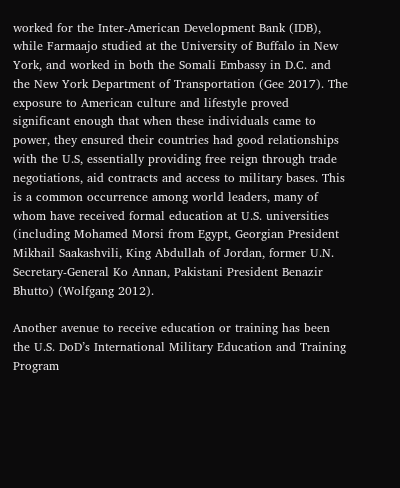worked for the Inter-American Development Bank (IDB), while Farmaajo studied at the University of Buffalo in New York, and worked in both the Somali Embassy in D.C. and the New York Department of Transportation (Gee 2017). The exposure to American culture and lifestyle proved significant enough that when these individuals came to power, they ensured their countries had good relationships with the U.S, essentially providing free reign through trade negotiations, aid contracts and access to military bases. This is a common occurrence among world leaders, many of whom have received formal education at U.S. universities (including Mohamed Morsi from Egypt, Georgian President Mikhail Saakashvili, King Abdullah of Jordan, former U.N. Secretary-General Ko Annan, Pakistani President Benazir Bhutto) (Wolfgang 2012).

Another avenue to receive education or training has been the U.S. DoD’s International Military Education and Training Program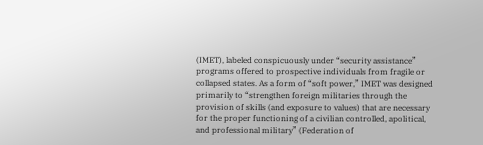(IMET), labeled conspicuously under “security assistance” programs offered to prospective individuals from fragile or collapsed states. As a form of “soft power,” IMET was designed primarily to “strengthen foreign militaries through the provision of skills (and exposure to values) that are necessary for the proper functioning of a civilian controlled, apolitical, and professional military” (Federation of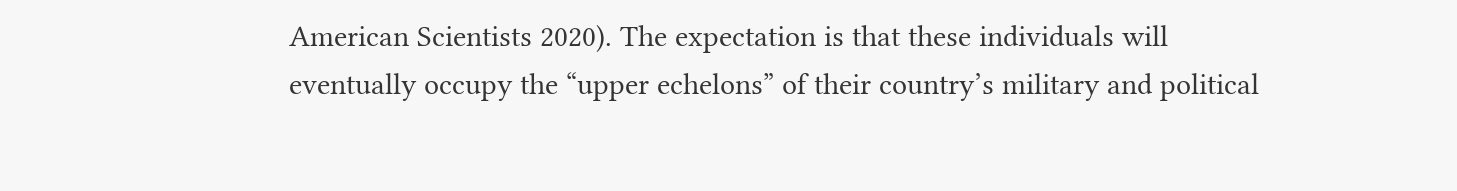American Scientists 2020). The expectation is that these individuals will eventually occupy the “upper echelons” of their country’s military and political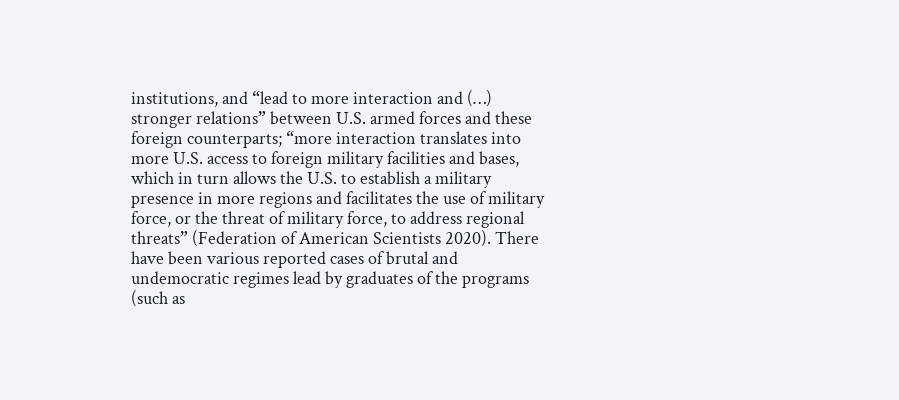institutions, and “lead to more interaction and (…) stronger relations” between U.S. armed forces and these foreign counterparts; “more interaction translates into more U.S. access to foreign military facilities and bases, which in turn allows the U.S. to establish a military presence in more regions and facilitates the use of military force, or the threat of military force, to address regional threats” (Federation of American Scientists 2020). There have been various reported cases of brutal and undemocratic regimes lead by graduates of the programs (such as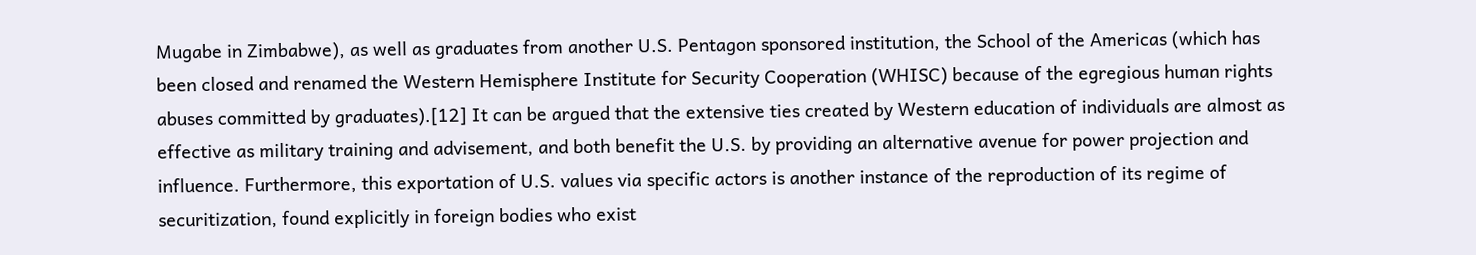Mugabe in Zimbabwe), as well as graduates from another U.S. Pentagon sponsored institution, the School of the Americas (which has been closed and renamed the Western Hemisphere Institute for Security Cooperation (WHISC) because of the egregious human rights abuses committed by graduates).[12] It can be argued that the extensive ties created by Western education of individuals are almost as effective as military training and advisement, and both benefit the U.S. by providing an alternative avenue for power projection and influence. Furthermore, this exportation of U.S. values via specific actors is another instance of the reproduction of its regime of securitization, found explicitly in foreign bodies who exist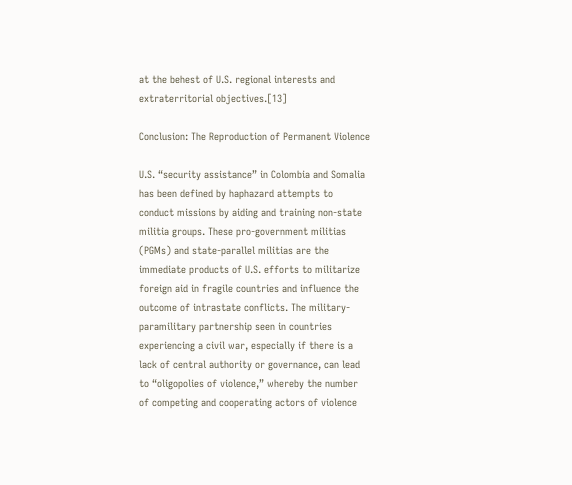at the behest of U.S. regional interests and extraterritorial objectives.[13]

Conclusion: The Reproduction of Permanent Violence

U.S. “security assistance” in Colombia and Somalia has been defined by haphazard attempts to conduct missions by aiding and training non-state militia groups. These pro-government militias (PGMs) and state-parallel militias are the immediate products of U.S. efforts to militarize foreign aid in fragile countries and influence the outcome of intrastate conflicts. The military-paramilitary partnership seen in countries experiencing a civil war, especially if there is a lack of central authority or governance, can lead to “oligopolies of violence,” whereby the number of competing and cooperating actors of violence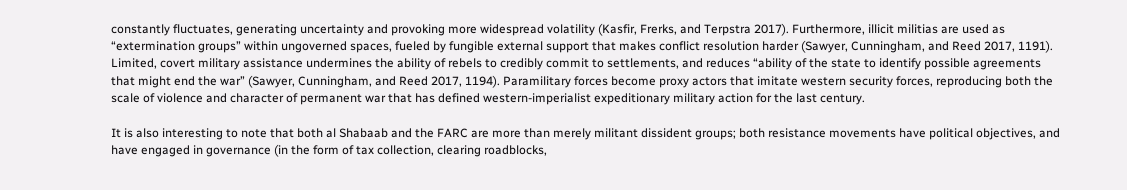constantly fluctuates, generating uncertainty and provoking more widespread volatility (Kasfir, Frerks, and Terpstra 2017). Furthermore, illicit militias are used as “extermination groups” within ungoverned spaces, fueled by fungible external support that makes conflict resolution harder (Sawyer, Cunningham, and Reed 2017, 1191). Limited, covert military assistance undermines the ability of rebels to credibly commit to settlements, and reduces “ability of the state to identify possible agreements that might end the war” (Sawyer, Cunningham, and Reed 2017, 1194). Paramilitary forces become proxy actors that imitate western security forces, reproducing both the scale of violence and character of permanent war that has defined western-imperialist expeditionary military action for the last century.

It is also interesting to note that both al Shabaab and the FARC are more than merely militant dissident groups; both resistance movements have political objectives, and have engaged in governance (in the form of tax collection, clearing roadblocks,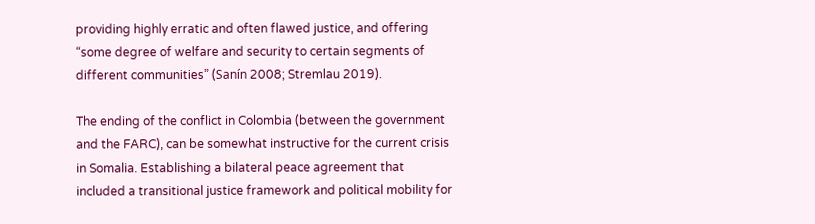providing highly erratic and often flawed justice, and offering “some degree of welfare and security to certain segments of different communities” (Sanín 2008; Stremlau 2019).

The ending of the conflict in Colombia (between the government and the FARC), can be somewhat instructive for the current crisis in Somalia. Establishing a bilateral peace agreement that included a transitional justice framework and political mobility for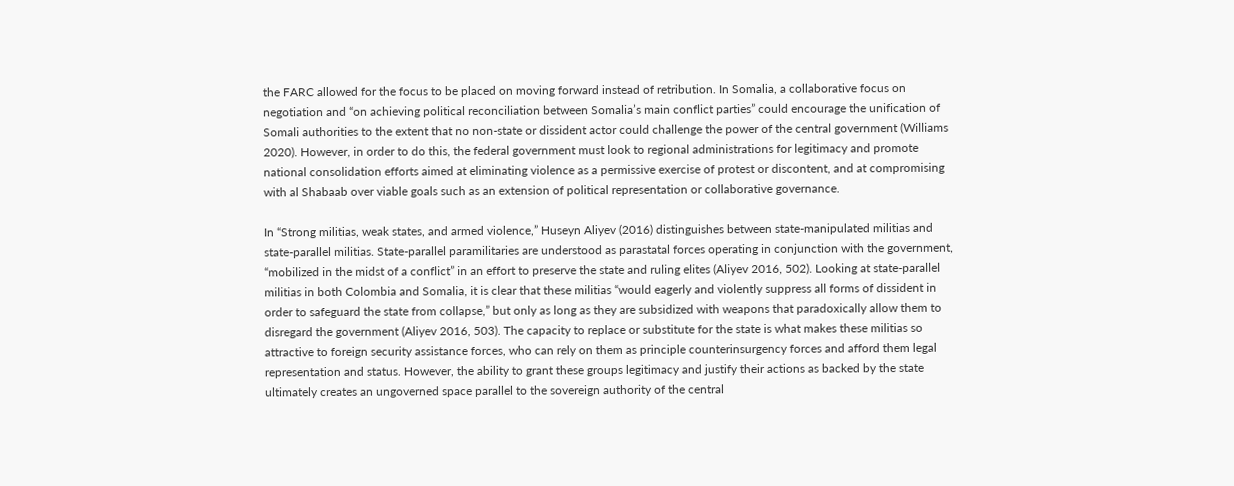the FARC allowed for the focus to be placed on moving forward instead of retribution. In Somalia, a collaborative focus on negotiation and “on achieving political reconciliation between Somalia’s main conflict parties” could encourage the unification of Somali authorities to the extent that no non-state or dissident actor could challenge the power of the central government (Williams 2020). However, in order to do this, the federal government must look to regional administrations for legitimacy and promote national consolidation efforts aimed at eliminating violence as a permissive exercise of protest or discontent, and at compromising with al Shabaab over viable goals such as an extension of political representation or collaborative governance.

In “Strong militias, weak states, and armed violence,” Huseyn Aliyev (2016) distinguishes between state-manipulated militias and state-parallel militias. State-parallel paramilitaries are understood as parastatal forces operating in conjunction with the government, “mobilized in the midst of a conflict” in an effort to preserve the state and ruling elites (Aliyev 2016, 502). Looking at state-parallel militias in both Colombia and Somalia, it is clear that these militias “would eagerly and violently suppress all forms of dissident in order to safeguard the state from collapse,” but only as long as they are subsidized with weapons that paradoxically allow them to disregard the government (Aliyev 2016, 503). The capacity to replace or substitute for the state is what makes these militias so attractive to foreign security assistance forces, who can rely on them as principle counterinsurgency forces and afford them legal representation and status. However, the ability to grant these groups legitimacy and justify their actions as backed by the state ultimately creates an ungoverned space parallel to the sovereign authority of the central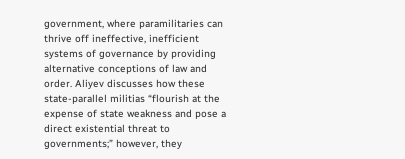government, where paramilitaries can thrive off ineffective, inefficient systems of governance by providing alternative conceptions of law and order. Aliyev discusses how these state-parallel militias “flourish at the expense of state weakness and pose a direct existential threat to governments;” however, they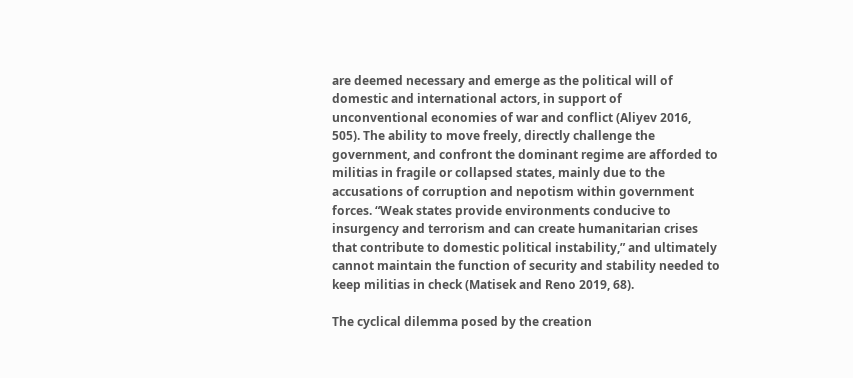are deemed necessary and emerge as the political will of domestic and international actors, in support of unconventional economies of war and conflict (Aliyev 2016, 505). The ability to move freely, directly challenge the government, and confront the dominant regime are afforded to militias in fragile or collapsed states, mainly due to the accusations of corruption and nepotism within government forces. “Weak states provide environments conducive to insurgency and terrorism and can create humanitarian crises that contribute to domestic political instability,” and ultimately cannot maintain the function of security and stability needed to keep militias in check (Matisek and Reno 2019, 68).

The cyclical dilemma posed by the creation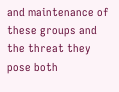and maintenance of these groups and the threat they pose both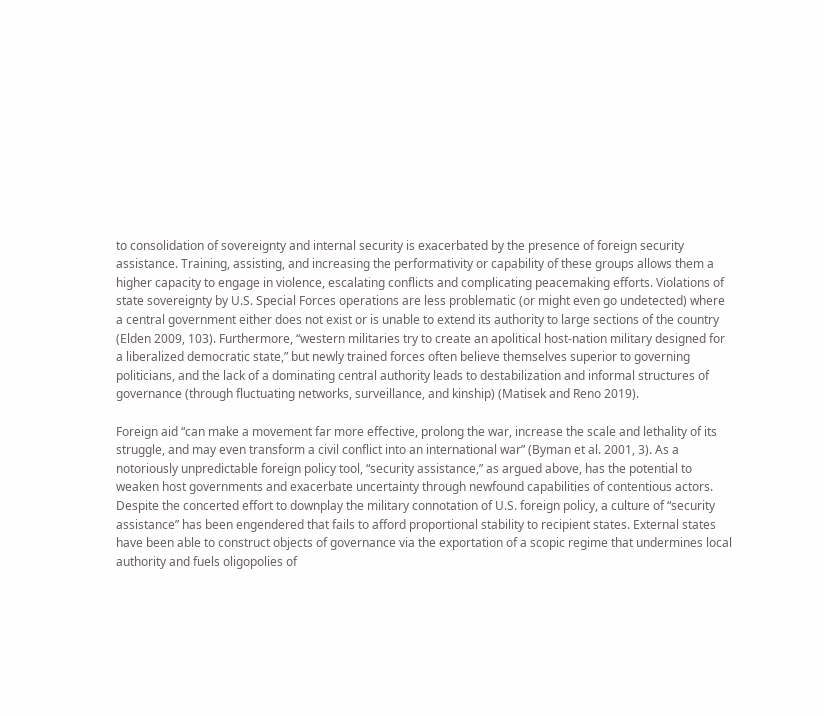to consolidation of sovereignty and internal security is exacerbated by the presence of foreign security assistance. Training, assisting, and increasing the performativity or capability of these groups allows them a higher capacity to engage in violence, escalating conflicts and complicating peacemaking efforts. Violations of state sovereignty by U.S. Special Forces operations are less problematic (or might even go undetected) where a central government either does not exist or is unable to extend its authority to large sections of the country (Elden 2009, 103). Furthermore, “western militaries try to create an apolitical host-nation military designed for a liberalized democratic state,” but newly trained forces often believe themselves superior to governing politicians, and the lack of a dominating central authority leads to destabilization and informal structures of governance (through fluctuating networks, surveillance, and kinship) (Matisek and Reno 2019).

Foreign aid “can make a movement far more effective, prolong the war, increase the scale and lethality of its struggle, and may even transform a civil conflict into an international war” (Byman et al. 2001, 3). As a notoriously unpredictable foreign policy tool, “security assistance,” as argued above, has the potential to weaken host governments and exacerbate uncertainty through newfound capabilities of contentious actors. Despite the concerted effort to downplay the military connotation of U.S. foreign policy, a culture of “security assistance” has been engendered that fails to afford proportional stability to recipient states. External states have been able to construct objects of governance via the exportation of a scopic regime that undermines local authority and fuels oligopolies of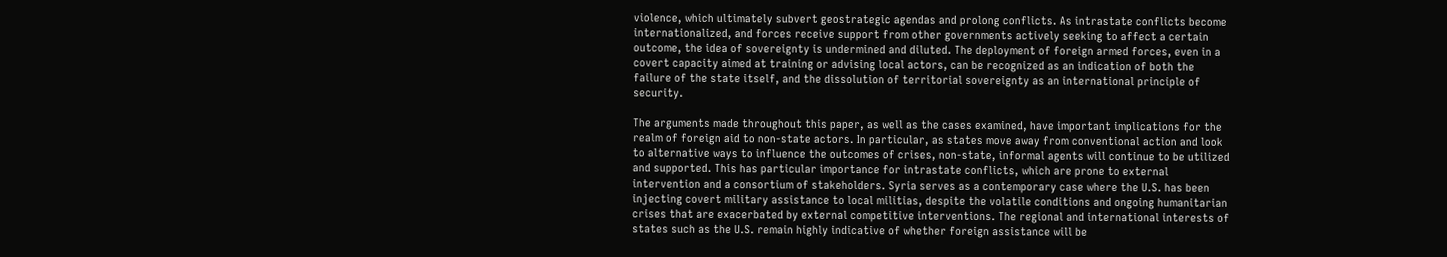violence, which ultimately subvert geostrategic agendas and prolong conflicts. As intrastate conflicts become internationalized, and forces receive support from other governments actively seeking to affect a certain outcome, the idea of sovereignty is undermined and diluted. The deployment of foreign armed forces, even in a covert capacity aimed at training or advising local actors, can be recognized as an indication of both the failure of the state itself, and the dissolution of territorial sovereignty as an international principle of security.

The arguments made throughout this paper, as well as the cases examined, have important implications for the realm of foreign aid to non-state actors. In particular, as states move away from conventional action and look to alternative ways to influence the outcomes of crises, non-state, informal agents will continue to be utilized and supported. This has particular importance for intrastate conflicts, which are prone to external intervention and a consortium of stakeholders. Syria serves as a contemporary case where the U.S. has been injecting covert military assistance to local militias, despite the volatile conditions and ongoing humanitarian crises that are exacerbated by external competitive interventions. The regional and international interests of states such as the U.S. remain highly indicative of whether foreign assistance will be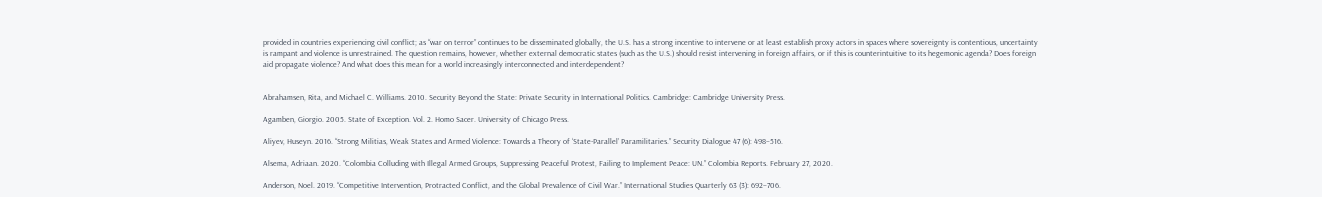provided in countries experiencing civil conflict; as “war on terror” continues to be disseminated globally, the U.S. has a strong incentive to intervene or at least establish proxy actors in spaces where sovereignty is contentious, uncertainty is rampant and violence is unrestrained. The question remains, however, whether external democratic states (such as the U.S.) should resist intervening in foreign affairs, or if this is counterintuitive to its hegemonic agenda? Does foreign aid propagate violence? And what does this mean for a world increasingly interconnected and interdependent?


Abrahamsen, Rita, and Michael C. Williams. 2010. Security Beyond the State: Private Security in International Politics. Cambridge: Cambridge University Press.

Agamben, Giorgio. 2005. State of Exception. Vol. 2. Homo Sacer. University of Chicago Press.

Aliyev, Huseyn. 2016. “Strong Militias, Weak States and Armed Violence: Towards a Theory of ‘State-Parallel’ Paramilitaries.” Security Dialogue 47 (6): 498–516.

Alsema, Adriaan. 2020. “Colombia Colluding with Illegal Armed Groups, Suppressing Peaceful Protest, Failing to Implement Peace: UN.” Colombia Reports. February 27, 2020.

Anderson, Noel. 2019. “Competitive Intervention, Protracted Conflict, and the Global Prevalence of Civil War.” International Studies Quarterly 63 (3): 692–706.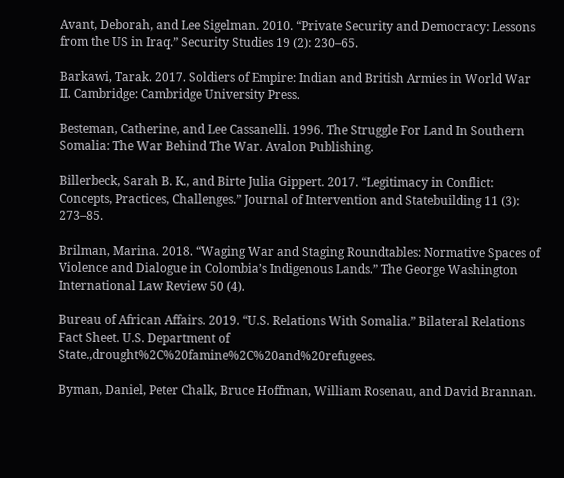Avant, Deborah, and Lee Sigelman. 2010. “Private Security and Democracy: Lessons from the US in Iraq.” Security Studies 19 (2): 230–65.

Barkawi, Tarak. 2017. Soldiers of Empire: Indian and British Armies in World War II. Cambridge: Cambridge University Press.

Besteman, Catherine, and Lee Cassanelli. 1996. The Struggle For Land In Southern Somalia: The War Behind The War. Avalon Publishing.

Billerbeck, Sarah B. K., and Birte Julia Gippert. 2017. “Legitimacy in Conflict: Concepts, Practices, Challenges.” Journal of Intervention and Statebuilding 11 (3): 273–85.

Brilman, Marina. 2018. “Waging War and Staging Roundtables: Normative Spaces of Violence and Dialogue in Colombia’s Indigenous Lands.” The George Washington International Law Review 50 (4).

Bureau of African Affairs. 2019. “U.S. Relations With Somalia.” Bilateral Relations Fact Sheet. U.S. Department of State.,drought%2C%20famine%2C%20and%20refugees.

Byman, Daniel, Peter Chalk, Bruce Hoffman, William Rosenau, and David Brannan.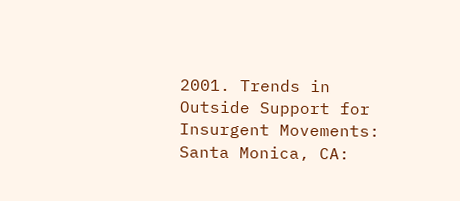2001. Trends in Outside Support for Insurgent Movements: Santa Monica, CA: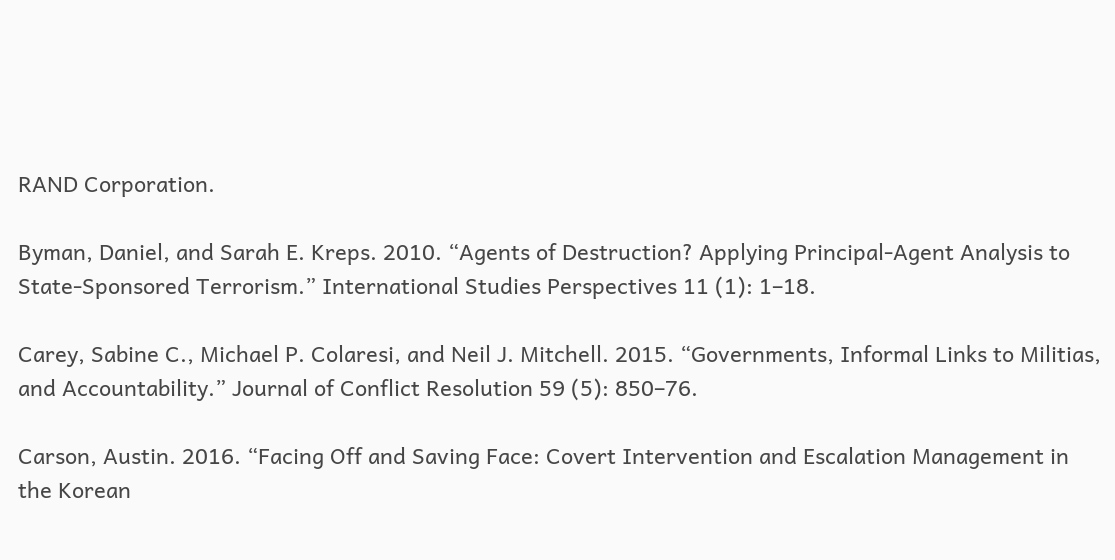RAND Corporation.

Byman, Daniel, and Sarah E. Kreps. 2010. “Agents of Destruction? Applying Principal-Agent Analysis to State-Sponsored Terrorism.” International Studies Perspectives 11 (1): 1–18.

Carey, Sabine C., Michael P. Colaresi, and Neil J. Mitchell. 2015. “Governments, Informal Links to Militias, and Accountability.” Journal of Conflict Resolution 59 (5): 850–76.

Carson, Austin. 2016. “Facing Off and Saving Face: Covert Intervention and Escalation Management in the Korean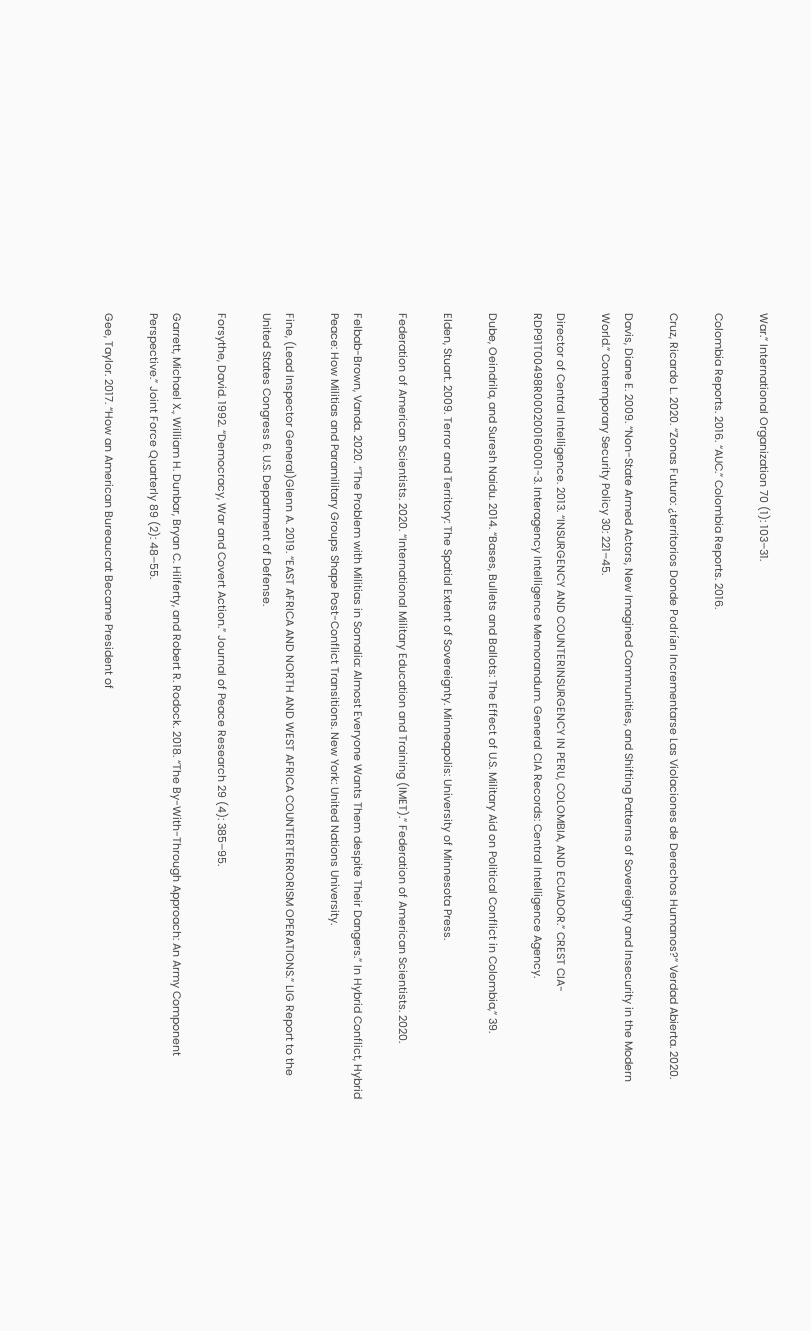War.” International Organization 70 (1): 103–31.

Colombia Reports. 2016. “AUC.” Colombia Reports. 2016.

Cruz, Ricardo L. 2020. “Zonas Futuro: ¿territorios Donde Podrían Incrementarse Las Violaciones de Derechos Humanos?” Verdad Abierta. 2020.

Davis, Diane E. 2009. “Non-State Armed Actors, New Imagined Communities, and Shifting Patterns of Sovereignty and Insecurity in the Modern World.” Contemporary Security Policy 30: 221–45.

Director of Central Intelligence. 2013. “INSURGENCY AND COUNTERINSURGENCY IN PERU, COLOMBIA, AND ECUADOR.” CREST CIA-RDP91T00498R000200160001-3. Interagency Intelligence Memorandum. General CIA Records: Central Intelligence Agency.

Dube, Oeindrila, and Suresh Naidu. 2014. “Bases, Bullets and Ballots: The Effect of U.S. Military Aid on Political Conflict in Colombia,” 39.

Elden, Stuart. 2009. Terror and Territory: The Spatial Extent of Sovereignty. Minneapolis: University of Minnesota Press.

Federation of American Scientists. 2020. “International Military Education and Training (IMET).” Federation of American Scientists. 2020.

Felbab-Brown, Vanda. 2020. “The Problem with Militias in Somalia: Almost Everyone Wants Them despite Their Dangers.” In Hybrid Conflict, Hybrid Peace: How Militias and Paramilitary Groups Shape Post-Conflict Transitions. New York: United Nations University.

Fine, (Lead Inspector General)Glenn A. 2019. “EAST AFRICA AND NORTH AND WEST AFRICA COUNTERTERRORISM OPERATIONS.” LIG Report to the United States Congress 6. U.S. Department of Defense.

Forsythe, David. 1992. “Democracy, War and Covert Action.” Journal of Peace Research 29 (4): 385–95.

Garrett, Michael X., William H. Dunbar, Bryan C. Hilferty, and Robert R. Rodock. 2018. “The By-With-Through Approach: An Army Component Perspective.” Joint Force Quarterly 89 (2): 48–55.

Gee, Taylor. 2017. “How an American Bureaucrat Became President of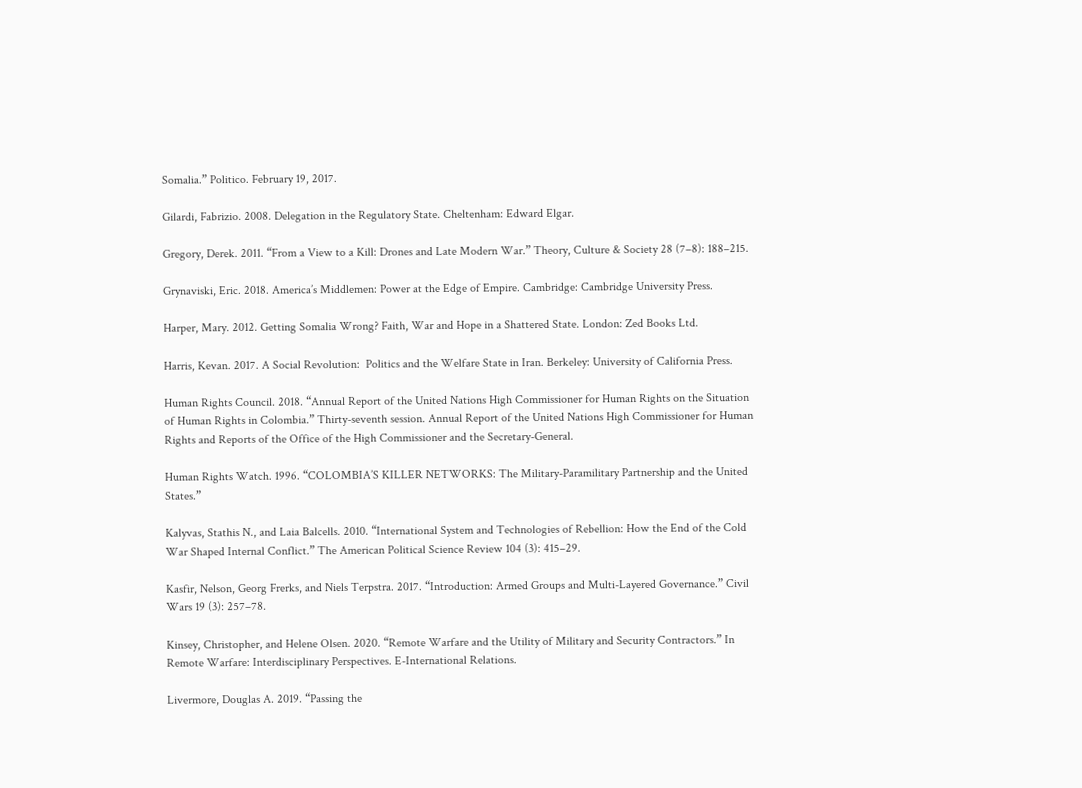Somalia.” Politico. February 19, 2017.

Gilardi, Fabrizio. 2008. Delegation in the Regulatory State. Cheltenham: Edward Elgar.

Gregory, Derek. 2011. “From a View to a Kill: Drones and Late Modern War.” Theory, Culture & Society 28 (7–8): 188–215.

Grynaviski, Eric. 2018. America’s Middlemen: Power at the Edge of Empire. Cambridge: Cambridge University Press.

Harper, Mary. 2012. Getting Somalia Wrong? Faith, War and Hope in a Shattered State. London: Zed Books Ltd.

Harris, Kevan. 2017. A Social Revolution:  Politics and the Welfare State in Iran. Berkeley: University of California Press.

Human Rights Council. 2018. “Annual Report of the United Nations High Commissioner for Human Rights on the Situation of Human Rights in Colombia.” Thirty-seventh session. Annual Report of the United Nations High Commissioner for Human Rights and Reports of the Office of the High Commissioner and the Secretary-General.

Human Rights Watch. 1996. “COLOMBIA’S KILLER NETWORKS: The Military-Paramilitary Partnership and the United States.”

Kalyvas, Stathis N., and Laia Balcells. 2010. “International System and Technologies of Rebellion: How the End of the Cold War Shaped Internal Conflict.” The American Political Science Review 104 (3): 415–29.

Kasfir, Nelson, Georg Frerks, and Niels Terpstra. 2017. “Introduction: Armed Groups and Multi-Layered Governance.” Civil Wars 19 (3): 257–78.

Kinsey, Christopher, and Helene Olsen. 2020. “Remote Warfare and the Utility of Military and Security Contractors.” In Remote Warfare: Interdisciplinary Perspectives. E-International Relations.

Livermore, Douglas A. 2019. “Passing the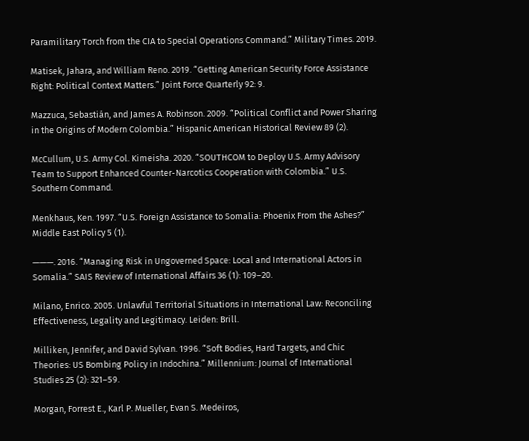Paramilitary Torch from the CIA to Special Operations Command.” Military Times. 2019.

Matisek, Jahara, and William Reno. 2019. “Getting American Security Force Assistance Right: Political Context Matters.” Joint Force Quarterly 92: 9.

Mazzuca, Sebastián, and James A. Robinson. 2009. “Political Conflict and Power Sharing in the Origins of Modern Colombia.” Hispanic American Historical Review 89 (2).

McCullum, U.S. Army Col. Kimeisha. 2020. “SOUTHCOM to Deploy U.S. Army Advisory Team to Support Enhanced Counter-Narcotics Cooperation with Colombia.” U.S. Southern Command.

Menkhaus, Ken. 1997. “U.S. Foreign Assistance to Somalia: Phoenix From the Ashes?” Middle East Policy 5 (1).

———. 2016. “Managing Risk in Ungoverned Space: Local and International Actors in Somalia.” SAIS Review of International Affairs 36 (1): 109–20.

Milano, Enrico. 2005. Unlawful Territorial Situations in International Law: Reconciling Effectiveness, Legality and Legitimacy. Leiden: Brill.

Milliken, Jennifer, and David Sylvan. 1996. “Soft Bodies, Hard Targets, and Chic Theories: US Bombing Policy in Indochina.” Millennium: Journal of International Studies 25 (2): 321–59.

Morgan, Forrest E., Karl P. Mueller, Evan S. Medeiros,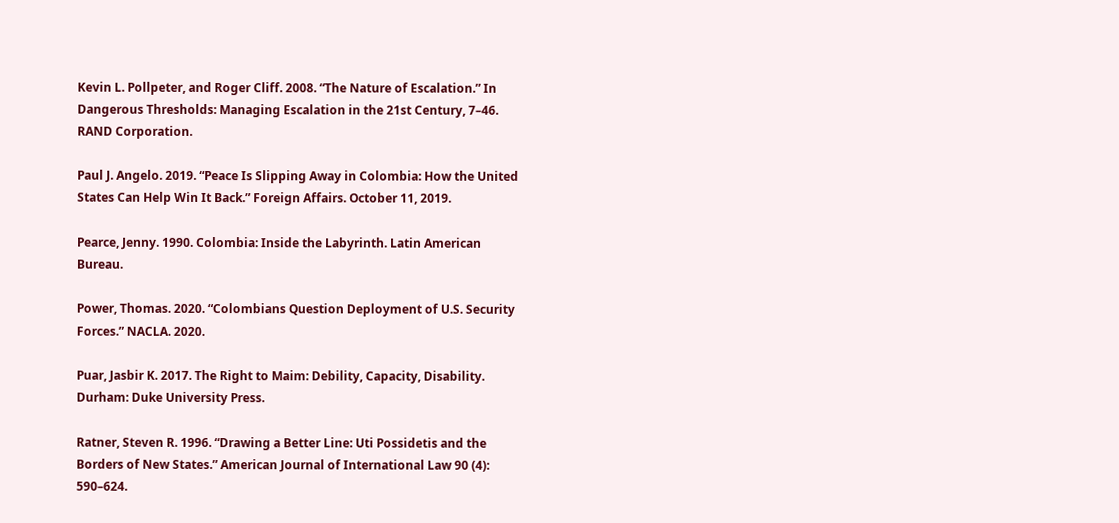Kevin L. Pollpeter, and Roger Cliff. 2008. “The Nature of Escalation.” In Dangerous Thresholds: Managing Escalation in the 21st Century, 7–46. RAND Corporation.

Paul J. Angelo. 2019. “Peace Is Slipping Away in Colombia: How the United States Can Help Win It Back.” Foreign Affairs. October 11, 2019.

Pearce, Jenny. 1990. Colombia: Inside the Labyrinth. Latin American Bureau.

Power, Thomas. 2020. “Colombians Question Deployment of U.S. Security Forces.” NACLA. 2020.

Puar, Jasbir K. 2017. The Right to Maim: Debility, Capacity, Disability. Durham: Duke University Press.

Ratner, Steven R. 1996. “Drawing a Better Line: Uti Possidetis and the Borders of New States.” American Journal of International Law 90 (4): 590–624.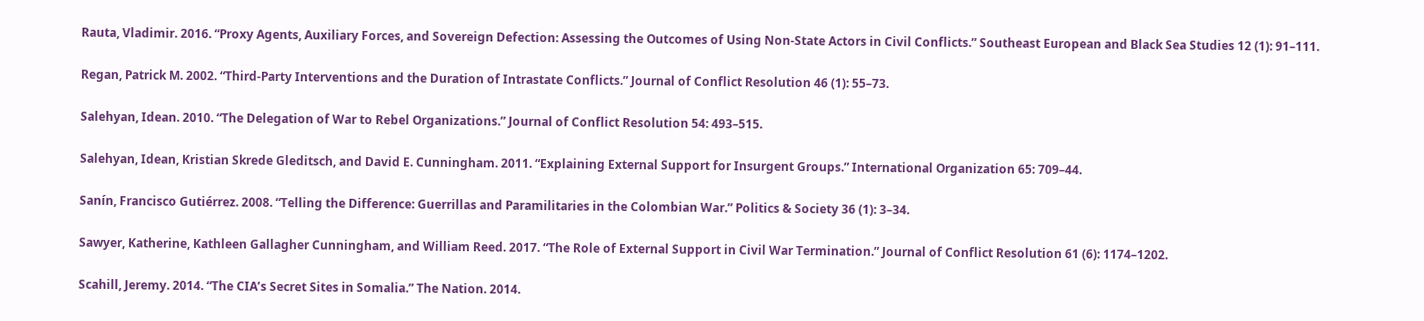Rauta, Vladimir. 2016. “Proxy Agents, Auxiliary Forces, and Sovereign Defection: Assessing the Outcomes of Using Non-State Actors in Civil Conflicts.” Southeast European and Black Sea Studies 12 (1): 91–111.

Regan, Patrick M. 2002. “Third-Party Interventions and the Duration of Intrastate Conflicts.” Journal of Conflict Resolution 46 (1): 55–73.

Salehyan, Idean. 2010. “The Delegation of War to Rebel Organizations.” Journal of Conflict Resolution 54: 493–515.

Salehyan, Idean, Kristian Skrede Gleditsch, and David E. Cunningham. 2011. “Explaining External Support for Insurgent Groups.” International Organization 65: 709–44.

Sanín, Francisco Gutiérrez. 2008. “Telling the Difference: Guerrillas and Paramilitaries in the Colombian War.” Politics & Society 36 (1): 3–34.

Sawyer, Katherine, Kathleen Gallagher Cunningham, and William Reed. 2017. “The Role of External Support in Civil War Termination.” Journal of Conflict Resolution 61 (6): 1174–1202.

Scahill, Jeremy. 2014. “The CIA’s Secret Sites in Somalia.” The Nation. 2014.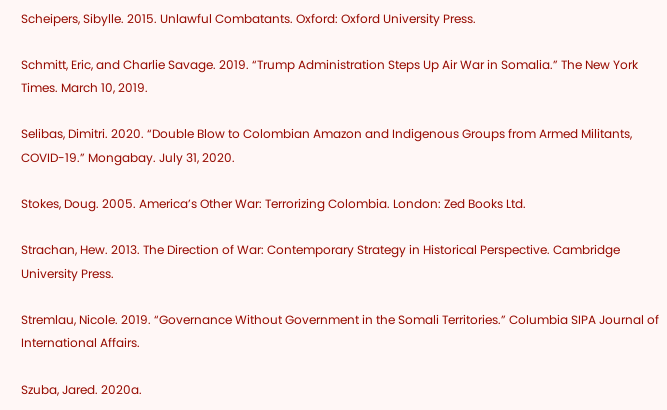Scheipers, Sibylle. 2015. Unlawful Combatants. Oxford: Oxford University Press.

Schmitt, Eric, and Charlie Savage. 2019. “Trump Administration Steps Up Air War in Somalia.” The New York Times. March 10, 2019.

Selibas, Dimitri. 2020. “Double Blow to Colombian Amazon and Indigenous Groups from Armed Militants, COVID-19.” Mongabay. July 31, 2020.

Stokes, Doug. 2005. America’s Other War: Terrorizing Colombia. London: Zed Books Ltd.

Strachan, Hew. 2013. The Direction of War: Contemporary Strategy in Historical Perspective. Cambridge University Press.

Stremlau, Nicole. 2019. “Governance Without Government in the Somali Territories.” Columbia SIPA Journal of International Affairs.

Szuba, Jared. 2020a.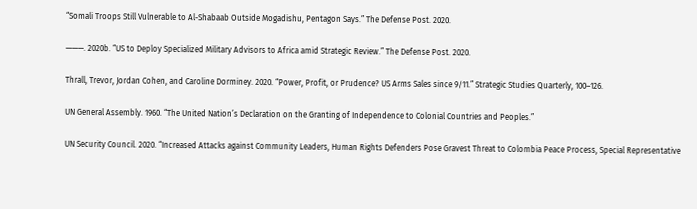“Somali Troops Still Vulnerable to Al-Shabaab Outside Mogadishu, Pentagon Says.” The Defense Post. 2020.

———. 2020b. “US to Deploy Specialized Military Advisors to Africa amid Strategic Review.” The Defense Post. 2020.

Thrall, Trevor, Jordan Cohen, and Caroline Dorminey. 2020. “Power, Profit, or Prudence? US Arms Sales since 9/11.” Strategic Studies Quarterly, 100–126.

UN General Assembly. 1960. “The United Nation’s Declaration on the Granting of Independence to Colonial Countries and Peoples.”

UN Security Council. 2020. “Increased Attacks against Community Leaders, Human Rights Defenders Pose Gravest Threat to Colombia Peace Process, Special Representative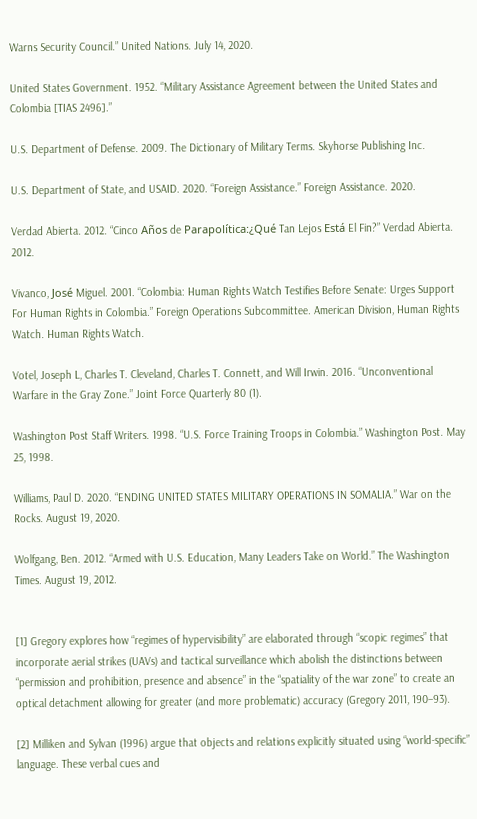Warns Security Council.” United Nations. July 14, 2020.

United States Government. 1952. “Military Assistance Agreement between the United States and Colombia [TIAS 2496].”

U.S. Department of Defense. 2009. The Dictionary of Military Terms. Skyhorse Publishing Inc.

U.S. Department of State, and USAID. 2020. “Foreign Assistance.” Foreign Assistance. 2020.

Verdad Abierta. 2012. “Cinco Años de Parapolítica:¿Qué Tan Lejos Está El Fin?” Verdad Abierta. 2012.

Vivanco, José Miguel. 2001. “Colombia: Human Rights Watch Testifies Before Senate: Urges Support For Human Rights in Colombia.” Foreign Operations Subcommittee. American Division, Human Rights Watch. Human Rights Watch.

Votel, Joseph L, Charles T. Cleveland, Charles T. Connett, and Will Irwin. 2016. “Unconventional Warfare in the Gray Zone.” Joint Force Quarterly 80 (1).

Washington Post Staff Writers. 1998. “U.S. Force Training Troops in Colombia.” Washington Post. May 25, 1998.

Williams, Paul D. 2020. “ENDING UNITED STATES MILITARY OPERATIONS IN SOMALIA.” War on the Rocks. August 19, 2020.

Wolfgang, Ben. 2012. “Armed with U.S. Education, Many Leaders Take on World.” The Washington Times. August 19, 2012.


[1] Gregory explores how “regimes of hypervisibility” are elaborated through “scopic regimes” that incorporate aerial strikes (UAVs) and tactical surveillance which abolish the distinctions between “permission and prohibition, presence and absence” in the “spatiality of the war zone” to create an optical detachment allowing for greater (and more problematic) accuracy (Gregory 2011, 190–93).

[2] Milliken and Sylvan (1996) argue that objects and relations explicitly situated using “world-specific” language. These verbal cues and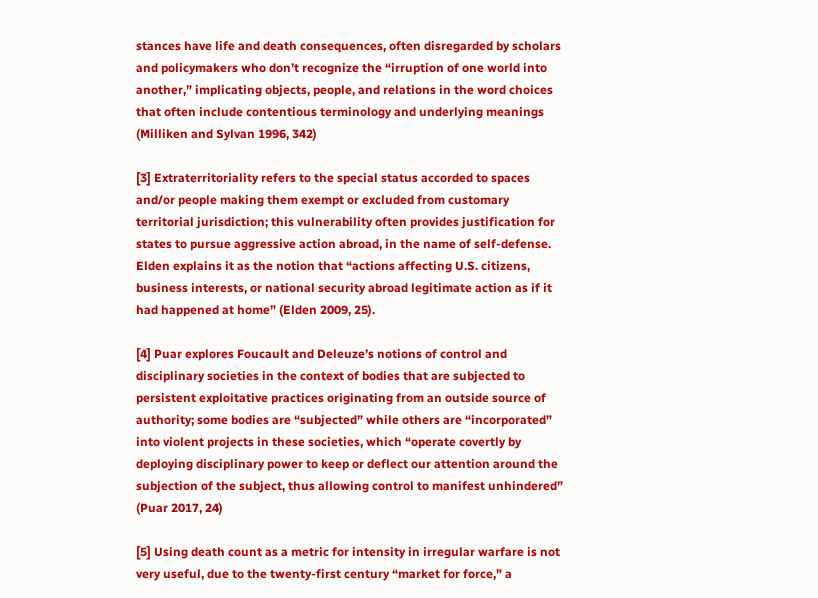stances have life and death consequences, often disregarded by scholars and policymakers who don’t recognize the “irruption of one world into another,” implicating objects, people, and relations in the word choices that often include contentious terminology and underlying meanings (Milliken and Sylvan 1996, 342)

[3] Extraterritoriality refers to the special status accorded to spaces and/or people making them exempt or excluded from customary territorial jurisdiction; this vulnerability often provides justification for states to pursue aggressive action abroad, in the name of self-defense. Elden explains it as the notion that “actions affecting U.S. citizens, business interests, or national security abroad legitimate action as if it had happened at home” (Elden 2009, 25).

[4] Puar explores Foucault and Deleuze’s notions of control and disciplinary societies in the context of bodies that are subjected to persistent exploitative practices originating from an outside source of authority; some bodies are “subjected” while others are “incorporated” into violent projects in these societies, which “operate covertly by deploying disciplinary power to keep or deflect our attention around the subjection of the subject, thus allowing control to manifest unhindered” (Puar 2017, 24)

[5] Using death count as a metric for intensity in irregular warfare is not very useful, due to the twenty-first century “market for force,” a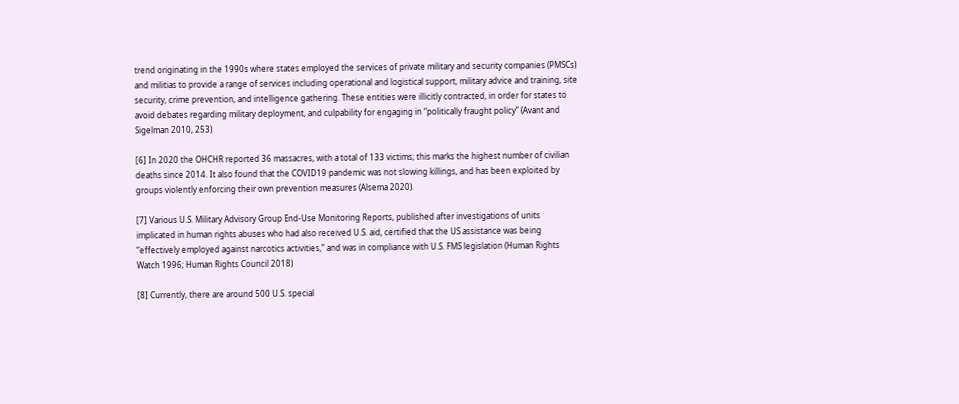trend originating in the 1990s where states employed the services of private military and security companies (PMSCs) and militias to provide a range of services including operational and logistical support, military advice and training, site security, crime prevention, and intelligence gathering. These entities were illicitly contracted, in order for states to avoid debates regarding military deployment, and culpability for engaging in “politically fraught policy” (Avant and Sigelman 2010, 253)

[6] In 2020 the OHCHR reported 36 massacres, with a total of 133 victims; this marks the highest number of civilian deaths since 2014. It also found that the COVID19 pandemic was not slowing killings, and has been exploited by groups violently enforcing their own prevention measures (Alsema 2020).

[7] Various U.S. Military Advisory Group End-Use Monitoring Reports, published after investigations of units implicated in human rights abuses who had also received U.S. aid, certified that the US assistance was being “effectively employed against narcotics activities,” and was in compliance with U.S. FMS legislation (Human Rights Watch 1996; Human Rights Council 2018)

[8] Currently, there are around 500 U.S. special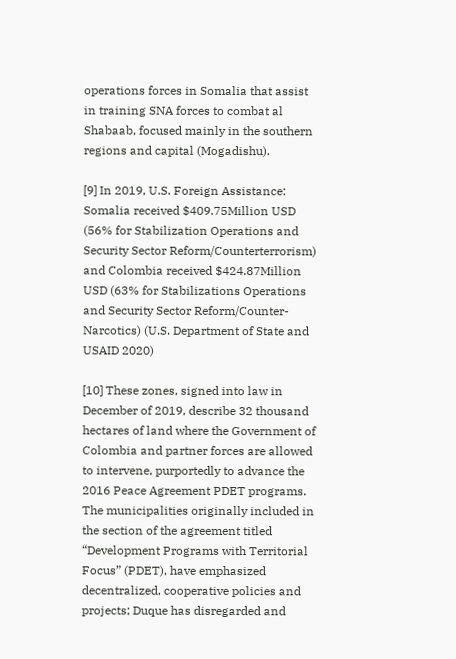operations forces in Somalia that assist in training SNA forces to combat al Shabaab, focused mainly in the southern regions and capital (Mogadishu).

[9] In 2019, U.S. Foreign Assistance: Somalia received $409.75Million USD (56% for Stabilization Operations and Security Sector Reform/Counterterrorism) and Colombia received $424.87Million USD (63% for Stabilizations Operations and Security Sector Reform/Counter-Narcotics) (U.S. Department of State and USAID 2020)

[10] These zones, signed into law in December of 2019, describe 32 thousand hectares of land where the Government of Colombia and partner forces are allowed to intervene, purportedly to advance the 2016 Peace Agreement PDET programs. The municipalities originally included in the section of the agreement titled “Development Programs with Territorial Focus” (PDET), have emphasized decentralized, cooperative policies and projects; Duque has disregarded and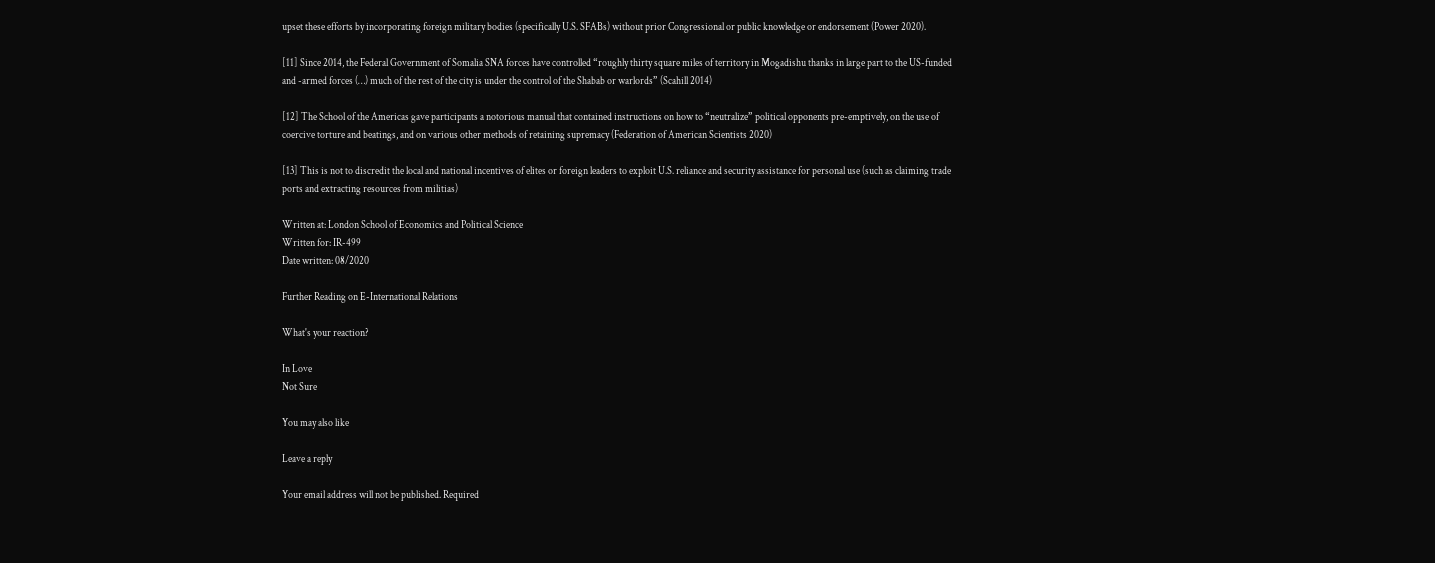upset these efforts by incorporating foreign military bodies (specifically U.S. SFABs) without prior Congressional or public knowledge or endorsement (Power 2020).

[11] Since 2014, the Federal Government of Somalia SNA forces have controlled “roughly thirty square miles of territory in Mogadishu thanks in large part to the US-funded and -armed forces (…) much of the rest of the city is under the control of the Shabab or warlords” (Scahill 2014)

[12] The School of the Americas gave participants a notorious manual that contained instructions on how to “neutralize” political opponents pre-emptively, on the use of coercive torture and beatings, and on various other methods of retaining supremacy (Federation of American Scientists 2020)

[13] This is not to discredit the local and national incentives of elites or foreign leaders to exploit U.S. reliance and security assistance for personal use (such as claiming trade ports and extracting resources from militias)

Written at: London School of Economics and Political Science
Written for: IR-499
Date written: 08/2020

Further Reading on E-International Relations

What's your reaction?

In Love
Not Sure

You may also like

Leave a reply

Your email address will not be published. Required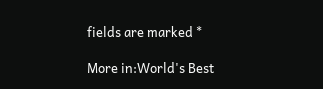fields are marked *

More in:World's Best